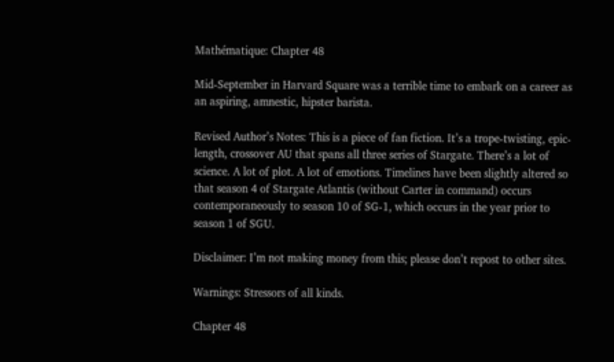Mathématique: Chapter 48

Mid-September in Harvard Square was a terrible time to embark on a career as an aspiring, amnestic, hipster barista.

Revised Author’s Notes: This is a piece of fan fiction. It’s a trope-twisting, epic-length, crossover AU that spans all three series of Stargate. There’s a lot of science. A lot of plot. A lot of emotions. Timelines have been slightly altered so that season 4 of Stargate Atlantis (without Carter in command) occurs contemporaneously to season 10 of SG-1, which occurs in the year prior to season 1 of SGU.

Disclaimer: I’m not making money from this; please don’t repost to other sites.

Warnings: Stressors of all kinds.

Chapter 48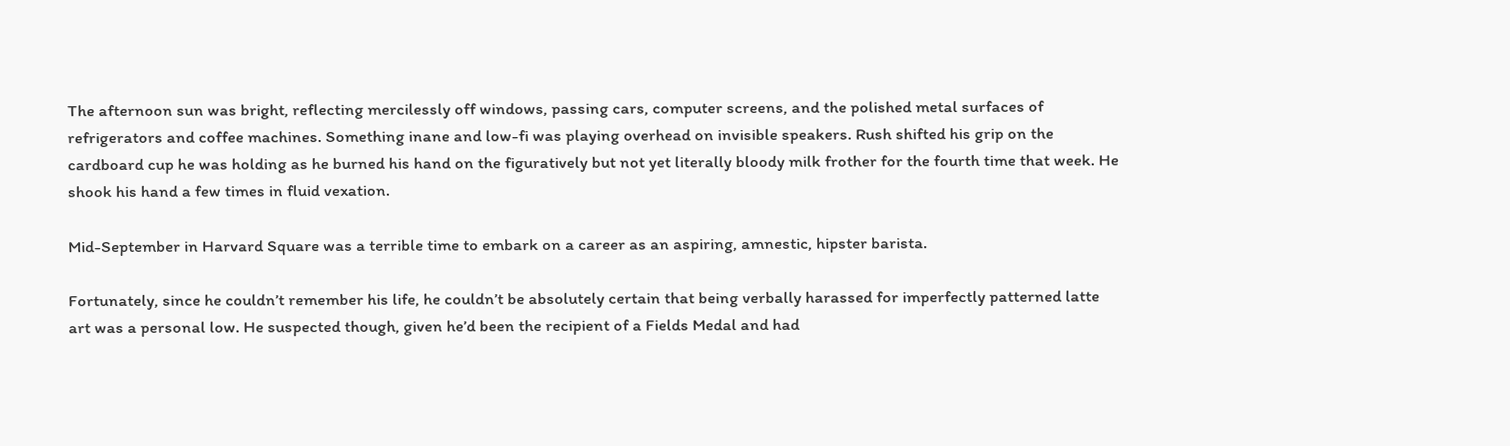The afternoon sun was bright, reflecting mercilessly off windows, passing cars, computer screens, and the polished metal surfaces of refrigerators and coffee machines. Something inane and low-fi was playing overhead on invisible speakers. Rush shifted his grip on the cardboard cup he was holding as he burned his hand on the figuratively but not yet literally bloody milk frother for the fourth time that week. He shook his hand a few times in fluid vexation.

Mid-September in Harvard Square was a terrible time to embark on a career as an aspiring, amnestic, hipster barista.

Fortunately, since he couldn’t remember his life, he couldn’t be absolutely certain that being verbally harassed for imperfectly patterned latte art was a personal low. He suspected though, given he’d been the recipient of a Fields Medal and had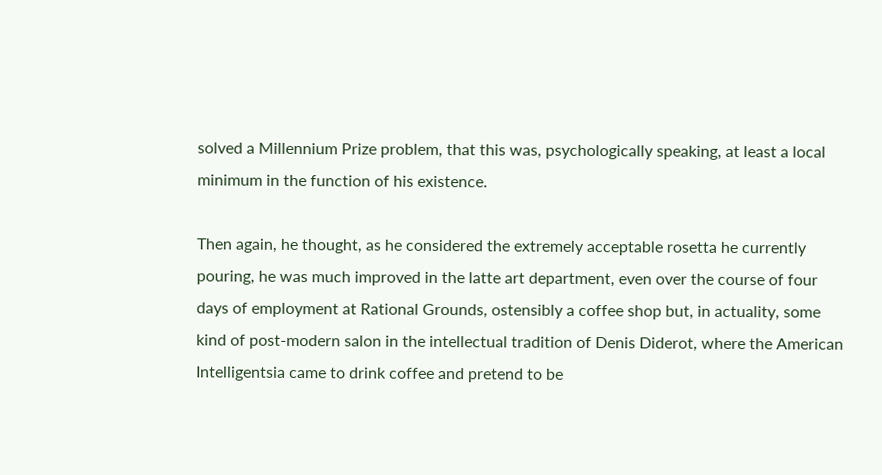solved a Millennium Prize problem, that this was, psychologically speaking, at least a local minimum in the function of his existence.

Then again, he thought, as he considered the extremely acceptable rosetta he currently pouring, he was much improved in the latte art department, even over the course of four days of employment at Rational Grounds, ostensibly a coffee shop but, in actuality, some kind of post-modern salon in the intellectual tradition of Denis Diderot, where the American Intelligentsia came to drink coffee and pretend to be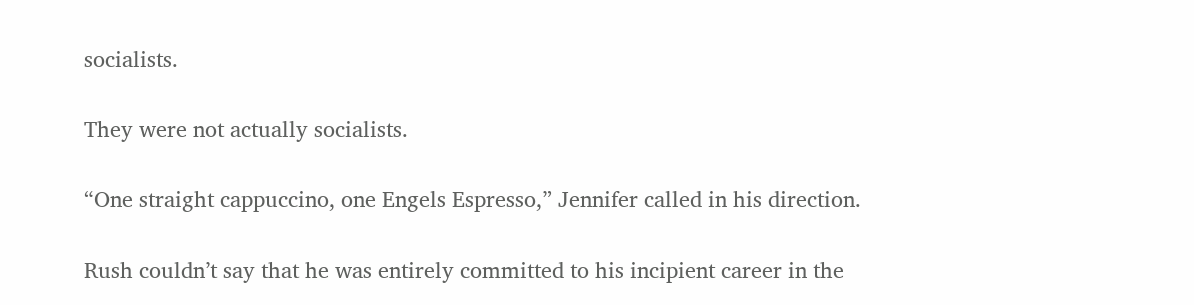socialists.

They were not actually socialists.

“One straight cappuccino, one Engels Espresso,” Jennifer called in his direction.

Rush couldn’t say that he was entirely committed to his incipient career in the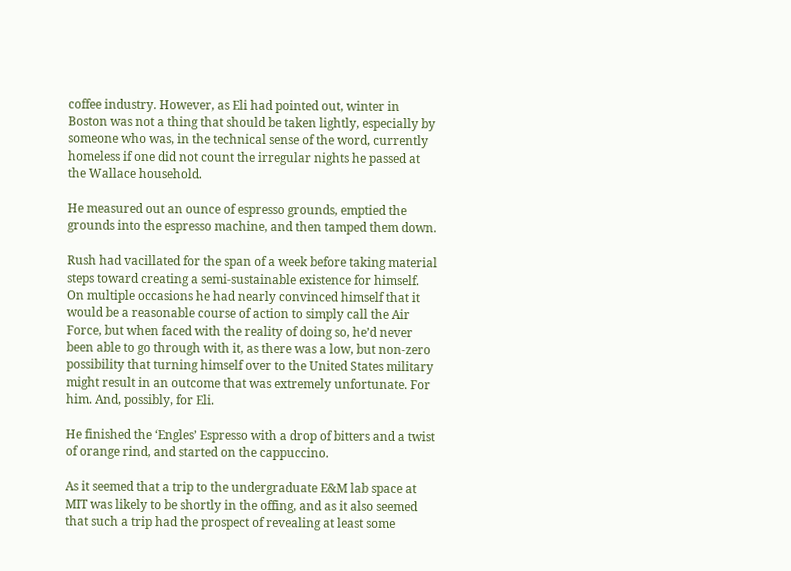coffee industry. However, as Eli had pointed out, winter in Boston was not a thing that should be taken lightly, especially by someone who was, in the technical sense of the word, currently homeless if one did not count the irregular nights he passed at the Wallace household.

He measured out an ounce of espresso grounds, emptied the grounds into the espresso machine, and then tamped them down.

Rush had vacillated for the span of a week before taking material steps toward creating a semi-sustainable existence for himself. On multiple occasions he had nearly convinced himself that it would be a reasonable course of action to simply call the Air Force, but when faced with the reality of doing so, he’d never been able to go through with it, as there was a low, but non-zero possibility that turning himself over to the United States military might result in an outcome that was extremely unfortunate. For him. And, possibly, for Eli.

He finished the ‘Engles’ Espresso with a drop of bitters and a twist of orange rind, and started on the cappuccino.

As it seemed that a trip to the undergraduate E&M lab space at MIT was likely to be shortly in the offing, and as it also seemed that such a trip had the prospect of revealing at least some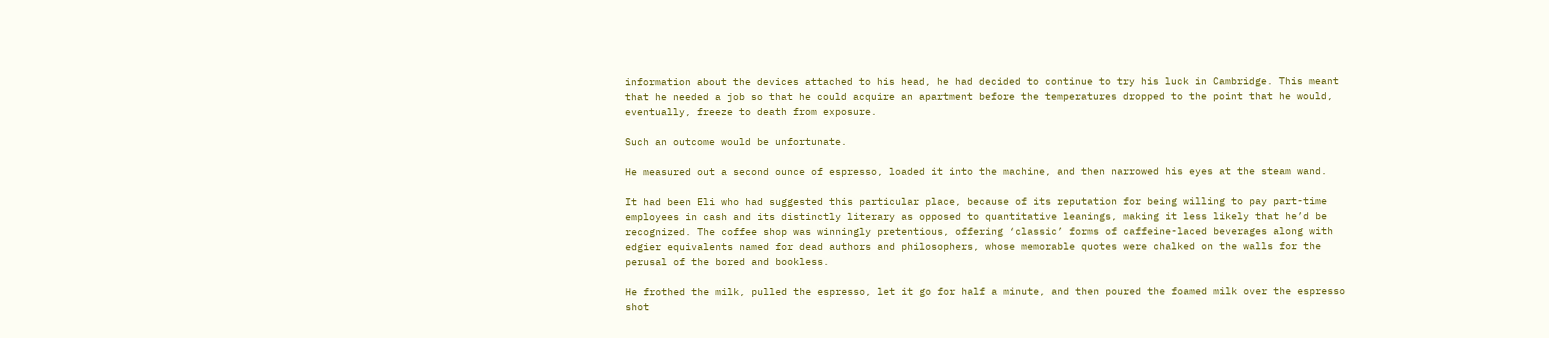information about the devices attached to his head, he had decided to continue to try his luck in Cambridge. This meant that he needed a job so that he could acquire an apartment before the temperatures dropped to the point that he would, eventually, freeze to death from exposure.

Such an outcome would be unfortunate.

He measured out a second ounce of espresso, loaded it into the machine, and then narrowed his eyes at the steam wand.

It had been Eli who had suggested this particular place, because of its reputation for being willing to pay part-time employees in cash and its distinctly literary as opposed to quantitative leanings, making it less likely that he’d be recognized. The coffee shop was winningly pretentious, offering ‘classic’ forms of caffeine-laced beverages along with edgier equivalents named for dead authors and philosophers, whose memorable quotes were chalked on the walls for the perusal of the bored and bookless.

He frothed the milk, pulled the espresso, let it go for half a minute, and then poured the foamed milk over the espresso shot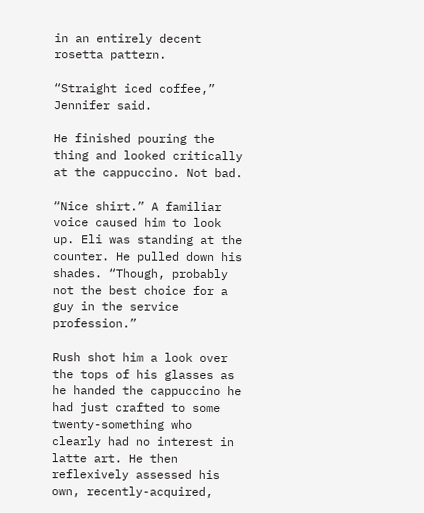in an entirely decent rosetta pattern.

“Straight iced coffee,” Jennifer said.

He finished pouring the thing and looked critically at the cappuccino. Not bad.

“Nice shirt.” A familiar voice caused him to look up. Eli was standing at the counter. He pulled down his shades. “Though, probably not the best choice for a guy in the service profession.”

Rush shot him a look over the tops of his glasses as he handed the cappuccino he had just crafted to some twenty-something who clearly had no interest in latte art. He then reflexively assessed his own, recently-acquired,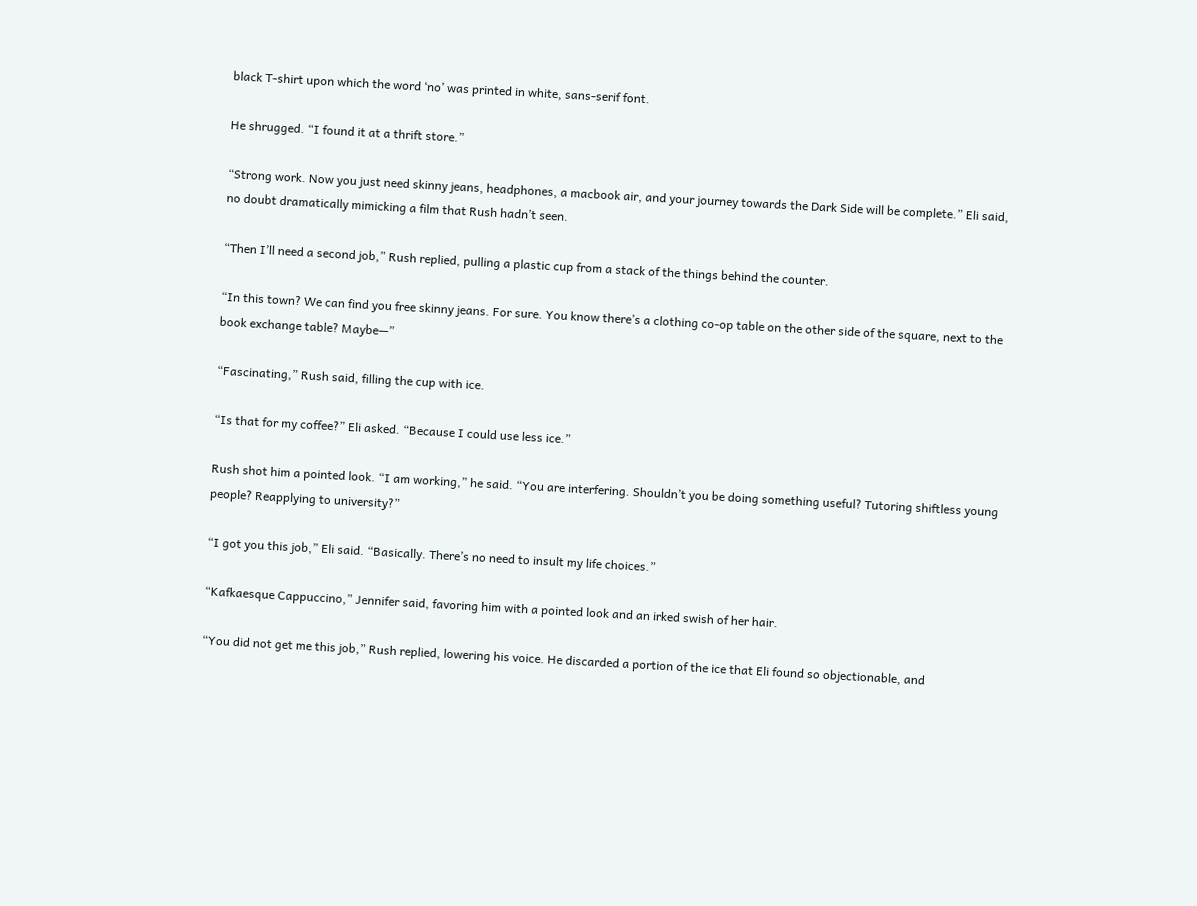black T-shirt upon which the word ‘no’ was printed in white, sans-serif font.

He shrugged. “I found it at a thrift store.”

“Strong work. Now you just need skinny jeans, headphones, a macbook air, and your journey towards the Dark Side will be complete.” Eli said, no doubt dramatically mimicking a film that Rush hadn’t seen.

“Then I’ll need a second job,” Rush replied, pulling a plastic cup from a stack of the things behind the counter.

“In this town? We can find you free skinny jeans. For sure. You know there’s a clothing co-op table on the other side of the square, next to the book exchange table? Maybe—”

“Fascinating,” Rush said, filling the cup with ice.

“Is that for my coffee?” Eli asked. “Because I could use less ice.”

Rush shot him a pointed look. “I am working,” he said. “You are interfering. Shouldn’t you be doing something useful? Tutoring shiftless young people? Reapplying to university?”

“I got you this job,” Eli said. “Basically. There’s no need to insult my life choices.”

“Kafkaesque Cappuccino,” Jennifer said, favoring him with a pointed look and an irked swish of her hair.

“You did not get me this job,” Rush replied, lowering his voice. He discarded a portion of the ice that Eli found so objectionable, and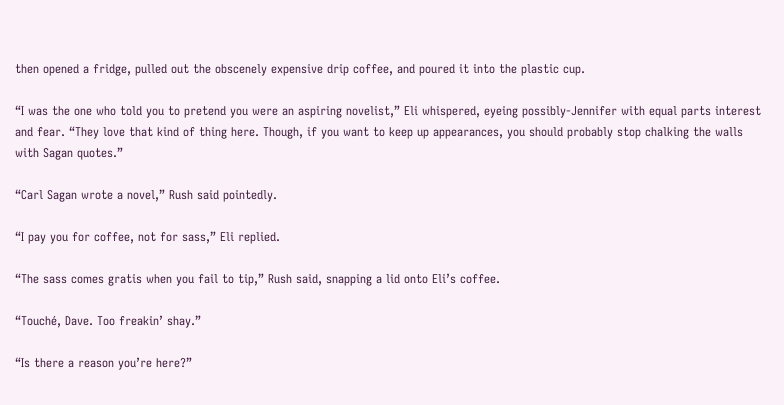then opened a fridge, pulled out the obscenely expensive drip coffee, and poured it into the plastic cup.

“I was the one who told you to pretend you were an aspiring novelist,” Eli whispered, eyeing possibly-Jennifer with equal parts interest and fear. “They love that kind of thing here. Though, if you want to keep up appearances, you should probably stop chalking the walls with Sagan quotes.”

“Carl Sagan wrote a novel,” Rush said pointedly.

“I pay you for coffee, not for sass,” Eli replied.

“The sass comes gratis when you fail to tip,” Rush said, snapping a lid onto Eli’s coffee.

“Touché, Dave. Too freakin’ shay.”

“Is there a reason you’re here?”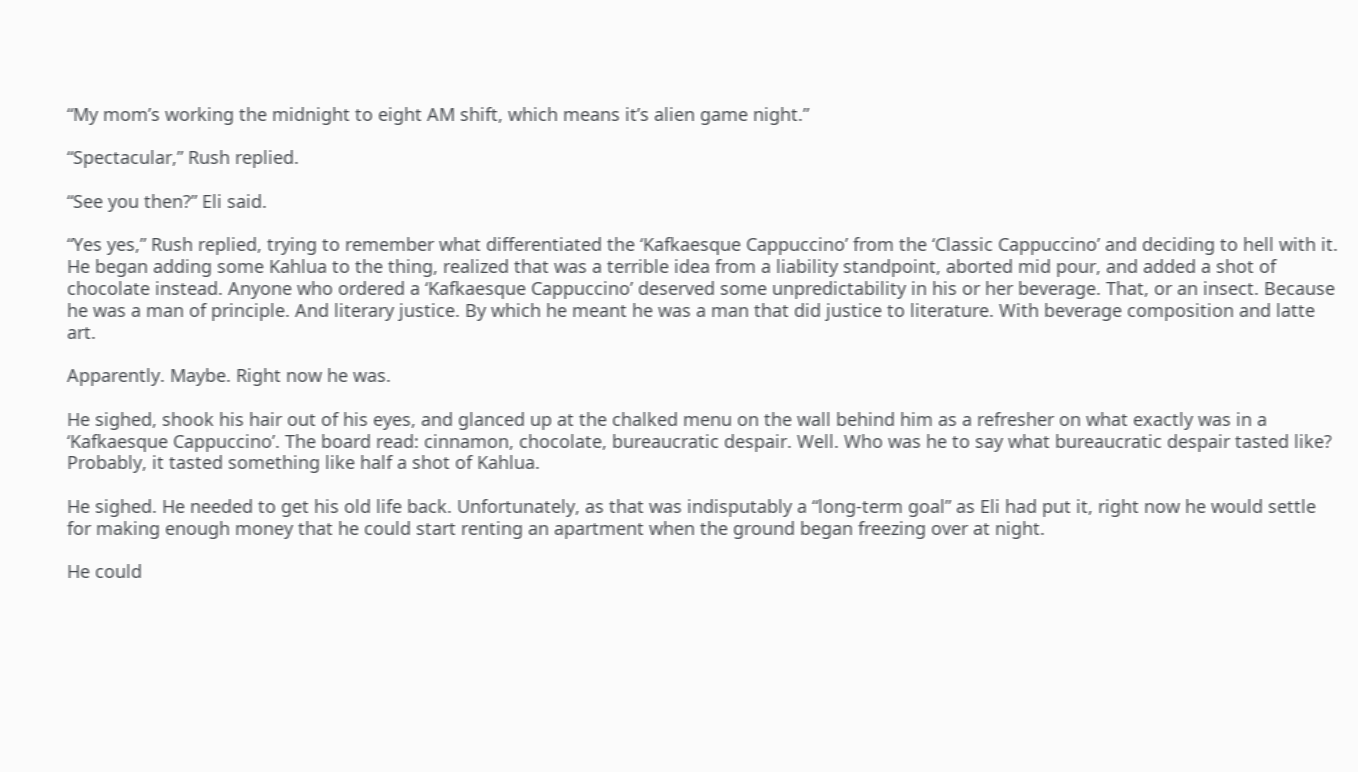“My mom’s working the midnight to eight AM shift, which means it’s alien game night.”

“Spectacular,” Rush replied.

“See you then?” Eli said.

“Yes yes,” Rush replied, trying to remember what differentiated the ‘Kafkaesque Cappuccino’ from the ‘Classic Cappuccino’ and deciding to hell with it. He began adding some Kahlua to the thing, realized that was a terrible idea from a liability standpoint, aborted mid pour, and added a shot of chocolate instead. Anyone who ordered a ‘Kafkaesque Cappuccino’ deserved some unpredictability in his or her beverage. That, or an insect. Because he was a man of principle. And literary justice. By which he meant he was a man that did justice to literature. With beverage composition and latte art.

Apparently. Maybe. Right now he was.

He sighed, shook his hair out of his eyes, and glanced up at the chalked menu on the wall behind him as a refresher on what exactly was in a ‘Kafkaesque Cappuccino’. The board read: cinnamon, chocolate, bureaucratic despair. Well. Who was he to say what bureaucratic despair tasted like? Probably, it tasted something like half a shot of Kahlua.

He sighed. He needed to get his old life back. Unfortunately, as that was indisputably a “long-term goal” as Eli had put it, right now he would settle for making enough money that he could start renting an apartment when the ground began freezing over at night.

He could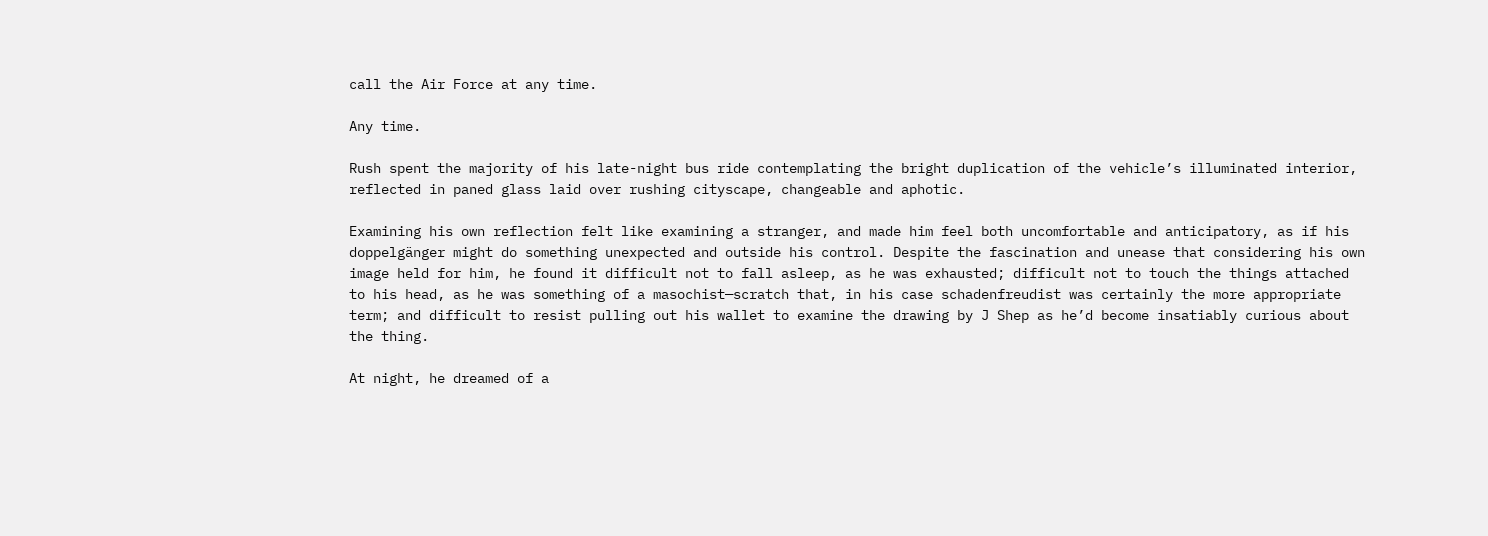call the Air Force at any time.

Any time.

Rush spent the majority of his late-night bus ride contemplating the bright duplication of the vehicle’s illuminated interior, reflected in paned glass laid over rushing cityscape, changeable and aphotic.

Examining his own reflection felt like examining a stranger, and made him feel both uncomfortable and anticipatory, as if his doppelgänger might do something unexpected and outside his control. Despite the fascination and unease that considering his own image held for him, he found it difficult not to fall asleep, as he was exhausted; difficult not to touch the things attached to his head, as he was something of a masochist—scratch that, in his case schadenfreudist was certainly the more appropriate term; and difficult to resist pulling out his wallet to examine the drawing by J Shep as he’d become insatiably curious about the thing.

At night, he dreamed of a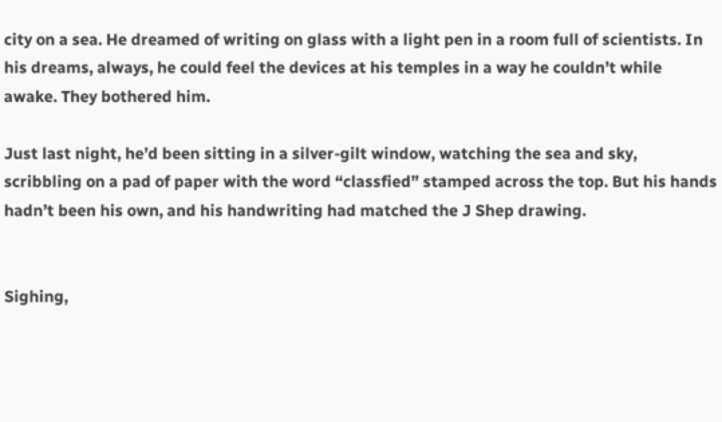city on a sea. He dreamed of writing on glass with a light pen in a room full of scientists. In his dreams, always, he could feel the devices at his temples in a way he couldn’t while awake. They bothered him.

Just last night, he’d been sitting in a silver-gilt window, watching the sea and sky, scribbling on a pad of paper with the word “classfied” stamped across the top. But his hands hadn’t been his own, and his handwriting had matched the J Shep drawing.


Sighing,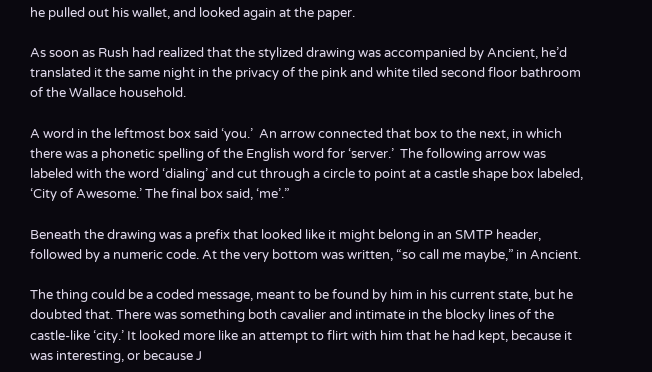he pulled out his wallet, and looked again at the paper.

As soon as Rush had realized that the stylized drawing was accompanied by Ancient, he’d translated it the same night in the privacy of the pink and white tiled second floor bathroom of the Wallace household.

A word in the leftmost box said ‘you.’  An arrow connected that box to the next, in which there was a phonetic spelling of the English word for ‘server.’  The following arrow was labeled with the word ‘dialing’ and cut through a circle to point at a castle shape box labeled, ‘City of Awesome.’ The final box said, ‘me’.”

Beneath the drawing was a prefix that looked like it might belong in an SMTP header, followed by a numeric code. At the very bottom was written, “so call me maybe,” in Ancient.

The thing could be a coded message, meant to be found by him in his current state, but he doubted that. There was something both cavalier and intimate in the blocky lines of the castle-like ‘city.’ It looked more like an attempt to flirt with him that he had kept, because it was interesting, or because J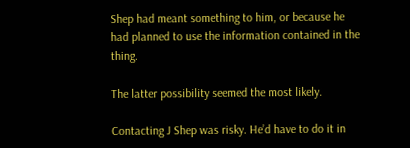Shep had meant something to him, or because he had planned to use the information contained in the thing.

The latter possibility seemed the most likely.

Contacting J Shep was risky. He’d have to do it in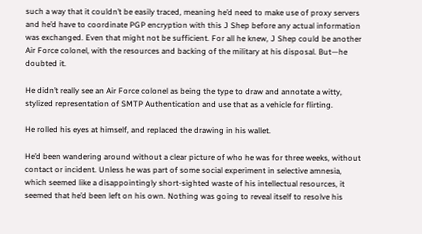such a way that it couldn’t be easily traced, meaning he’d need to make use of proxy servers and he’d have to coordinate PGP encryption with this J Shep before any actual information was exchanged. Even that might not be sufficient. For all he knew, J Shep could be another Air Force colonel, with the resources and backing of the military at his disposal. But—he doubted it.

He didn’t really see an Air Force colonel as being the type to draw and annotate a witty, stylized representation of SMTP Authentication and use that as a vehicle for flirting.

He rolled his eyes at himself, and replaced the drawing in his wallet.

He’d been wandering around without a clear picture of who he was for three weeks, without contact or incident. Unless he was part of some social experiment in selective amnesia, which seemed like a disappointingly short-sighted waste of his intellectual resources, it seemed that he’d been left on his own. Nothing was going to reveal itself to resolve his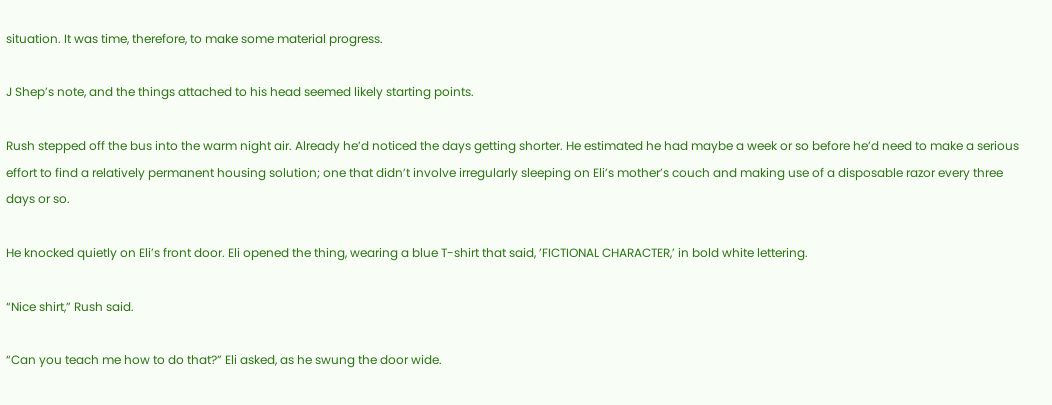situation. It was time, therefore, to make some material progress.

J Shep’s note, and the things attached to his head seemed likely starting points.

Rush stepped off the bus into the warm night air. Already he’d noticed the days getting shorter. He estimated he had maybe a week or so before he’d need to make a serious effort to find a relatively permanent housing solution; one that didn’t involve irregularly sleeping on Eli’s mother’s couch and making use of a disposable razor every three days or so.

He knocked quietly on Eli’s front door. Eli opened the thing, wearing a blue T-shirt that said, ’FICTIONAL CHARACTER,’ in bold white lettering.

“Nice shirt,” Rush said.

“Can you teach me how to do that?” Eli asked, as he swung the door wide.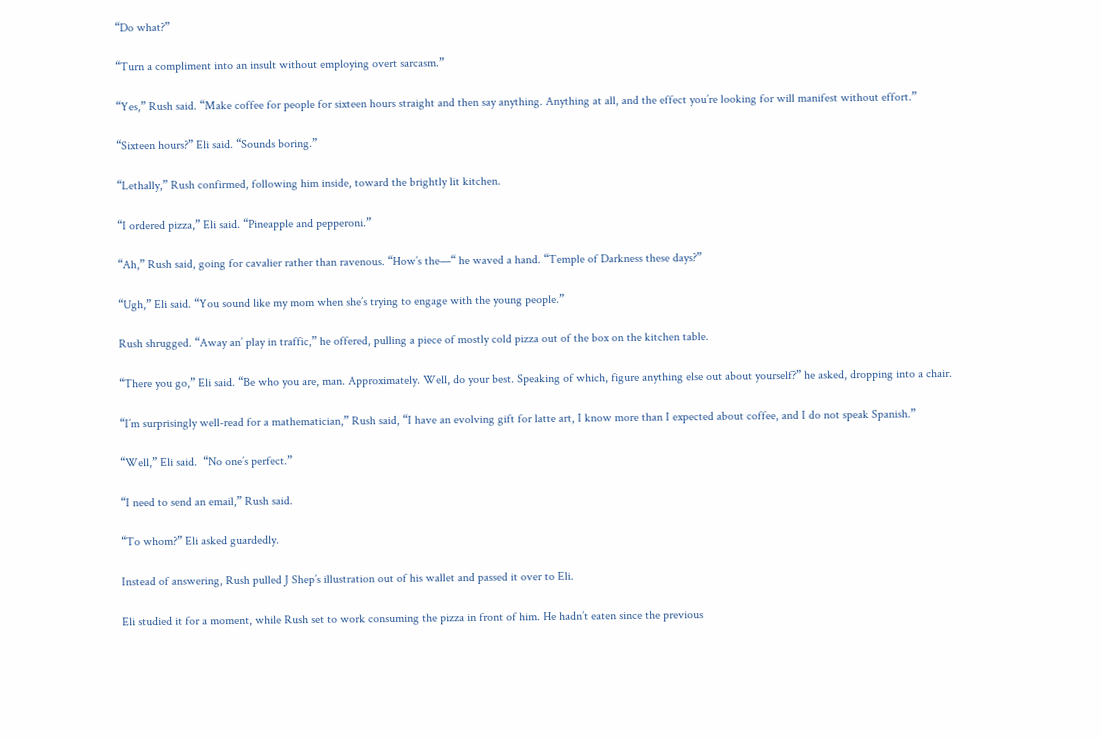“Do what?”

“Turn a compliment into an insult without employing overt sarcasm.”

“Yes,” Rush said. “Make coffee for people for sixteen hours straight and then say anything. Anything at all, and the effect you’re looking for will manifest without effort.”

“Sixteen hours?” Eli said. “Sounds boring.”

“Lethally,” Rush confirmed, following him inside, toward the brightly lit kitchen.

“I ordered pizza,” Eli said. “Pineapple and pepperoni.”

“Ah,” Rush said, going for cavalier rather than ravenous. “How’s the—“ he waved a hand. “Temple of Darkness these days?”

“Ugh,” Eli said. “You sound like my mom when she’s trying to engage with the young people.”

Rush shrugged. “Away an’ play in traffic,” he offered, pulling a piece of mostly cold pizza out of the box on the kitchen table.

“There you go,” Eli said. “Be who you are, man. Approximately. Well, do your best. Speaking of which, figure anything else out about yourself?” he asked, dropping into a chair.

“I’m surprisingly well-read for a mathematician,” Rush said, “I have an evolving gift for latte art, I know more than I expected about coffee, and I do not speak Spanish.”

“Well,” Eli said.  “No one’s perfect.”

“I need to send an email,” Rush said.

“To whom?” Eli asked guardedly.

Instead of answering, Rush pulled J Shep’s illustration out of his wallet and passed it over to Eli.

Eli studied it for a moment, while Rush set to work consuming the pizza in front of him. He hadn’t eaten since the previous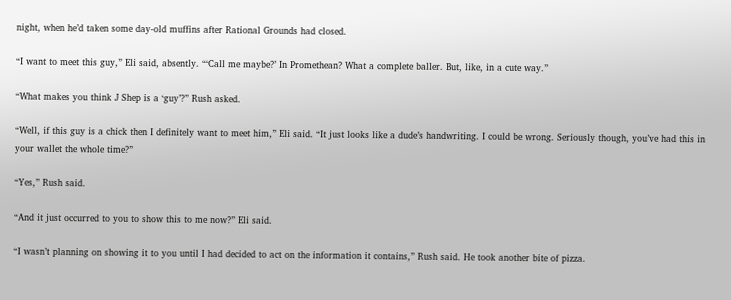night, when he’d taken some day-old muffins after Rational Grounds had closed.

“I want to meet this guy,” Eli said, absently. “‘Call me maybe?’ In Promethean? What a complete baller. But, like, in a cute way.”

“What makes you think J Shep is a ‘guy’?” Rush asked.

“Well, if this guy is a chick then I definitely want to meet him,” Eli said. “It just looks like a dude’s handwriting. I could be wrong. Seriously though, you’ve had this in your wallet the whole time?”

“Yes,” Rush said.

“And it just occurred to you to show this to me now?” Eli said.

“I wasn’t planning on showing it to you until I had decided to act on the information it contains,” Rush said. He took another bite of pizza.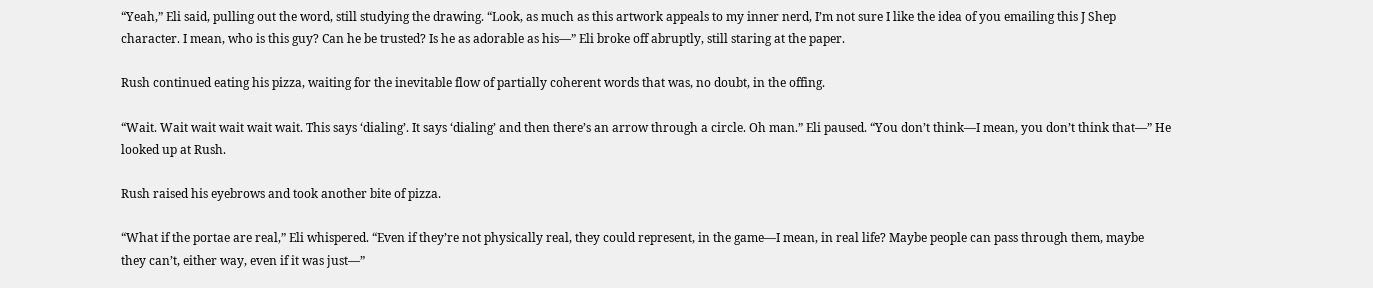“Yeah,” Eli said, pulling out the word, still studying the drawing. “Look, as much as this artwork appeals to my inner nerd, I’m not sure I like the idea of you emailing this J Shep character. I mean, who is this guy? Can he be trusted? Is he as adorable as his—” Eli broke off abruptly, still staring at the paper.

Rush continued eating his pizza, waiting for the inevitable flow of partially coherent words that was, no doubt, in the offing.

“Wait. Wait wait wait wait wait. This says ‘dialing’. It says ‘dialing’ and then there’s an arrow through a circle. Oh man.” Eli paused. “You don’t think—I mean, you don’t think that—” He looked up at Rush.

Rush raised his eyebrows and took another bite of pizza.

“What if the portae are real,” Eli whispered. “Even if they’re not physically real, they could represent, in the game—I mean, in real life? Maybe people can pass through them, maybe they can’t, either way, even if it was just—”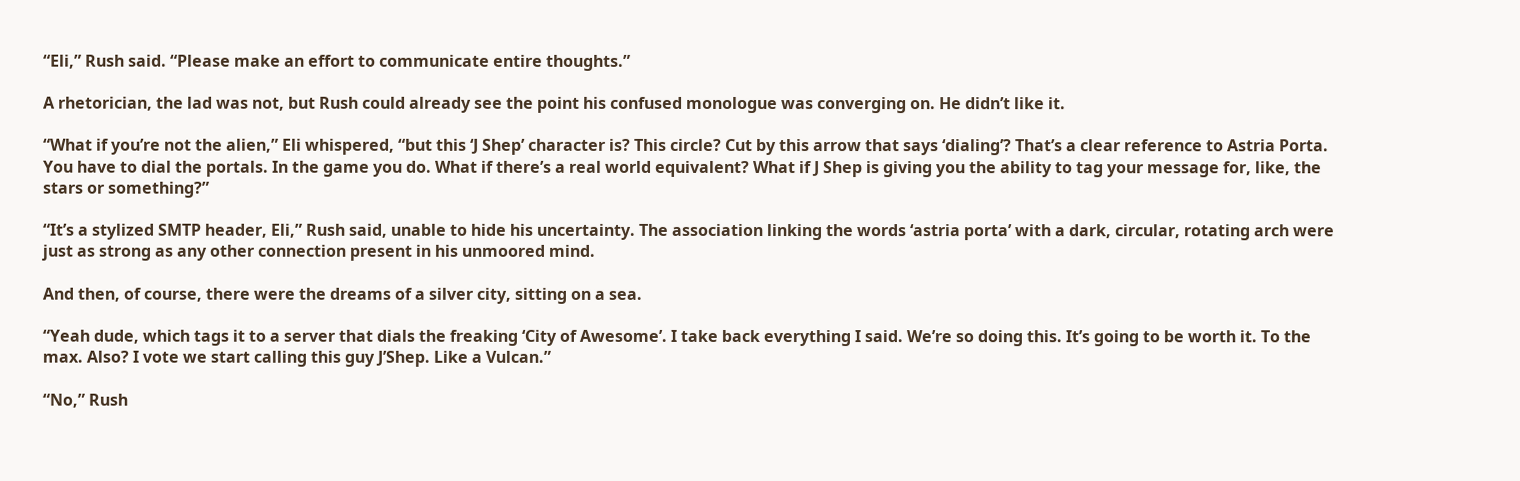“Eli,” Rush said. “Please make an effort to communicate entire thoughts.”

A rhetorician, the lad was not, but Rush could already see the point his confused monologue was converging on. He didn’t like it.

“What if you’re not the alien,” Eli whispered, “but this ‘J Shep’ character is? This circle? Cut by this arrow that says ‘dialing’? That’s a clear reference to Astria Porta. You have to dial the portals. In the game you do. What if there’s a real world equivalent? What if J Shep is giving you the ability to tag your message for, like, the stars or something?”

“It’s a stylized SMTP header, Eli,” Rush said, unable to hide his uncertainty. The association linking the words ‘astria porta’ with a dark, circular, rotating arch were just as strong as any other connection present in his unmoored mind.

And then, of course, there were the dreams of a silver city, sitting on a sea.

“Yeah dude, which tags it to a server that dials the freaking ‘City of Awesome’. I take back everything I said. We’re so doing this. It’s going to be worth it. To the max. Also? I vote we start calling this guy J’Shep. Like a Vulcan.”

“No,” Rush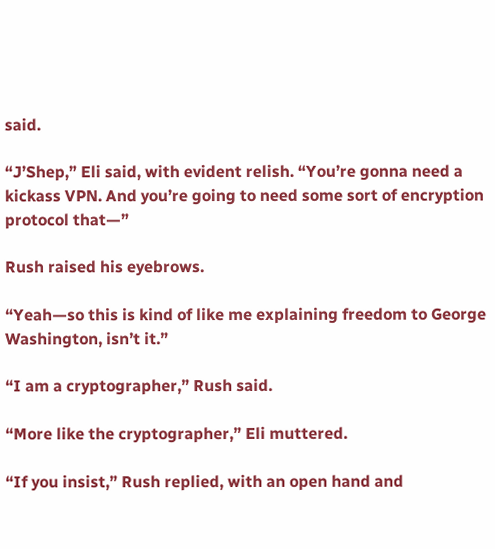said.

“J’Shep,” Eli said, with evident relish. “You’re gonna need a kickass VPN. And you’re going to need some sort of encryption protocol that—”

Rush raised his eyebrows.

“Yeah—so this is kind of like me explaining freedom to George Washington, isn’t it.”

“I am a cryptographer,” Rush said.

“More like the cryptographer,” Eli muttered.

“If you insist,” Rush replied, with an open hand and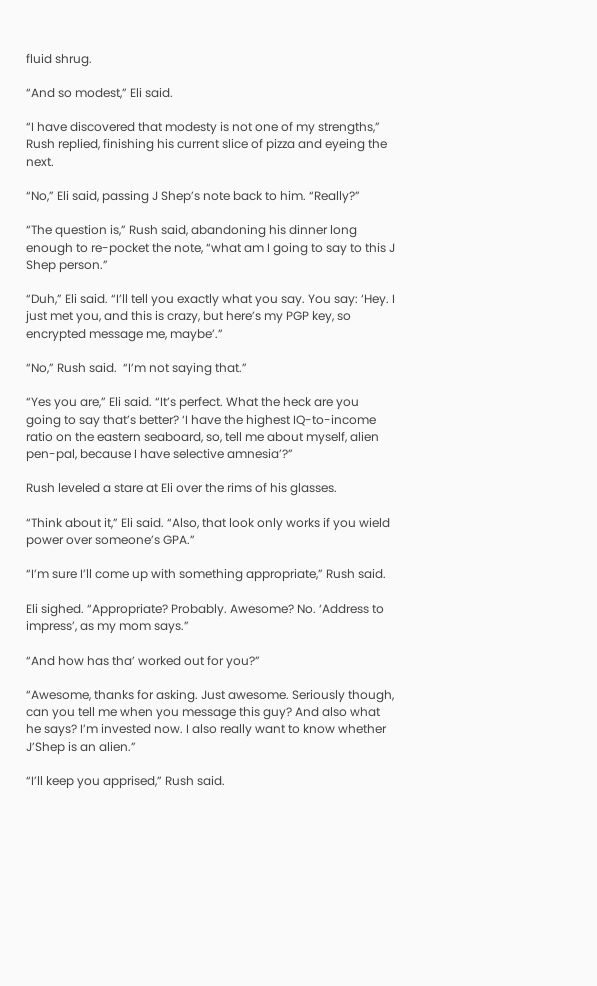fluid shrug.

“And so modest,” Eli said.

“I have discovered that modesty is not one of my strengths,” Rush replied, finishing his current slice of pizza and eyeing the next.

“No,” Eli said, passing J Shep’s note back to him. “Really?”

“The question is,” Rush said, abandoning his dinner long enough to re-pocket the note, “what am I going to say to this J Shep person.”

“Duh,” Eli said. “I’ll tell you exactly what you say. You say: ‘Hey. I just met you, and this is crazy, but here’s my PGP key, so encrypted message me, maybe’.”

“No,” Rush said.  “I’m not saying that.”

“Yes you are,” Eli said. “It’s perfect. What the heck are you going to say that’s better? ‘I have the highest IQ-to-income ratio on the eastern seaboard, so, tell me about myself, alien pen-pal, because I have selective amnesia’?”

Rush leveled a stare at Eli over the rims of his glasses.

“Think about it,” Eli said. “Also, that look only works if you wield power over someone’s GPA.”

“I’m sure I’ll come up with something appropriate,” Rush said.

Eli sighed. “Appropriate? Probably. Awesome? No. ‘Address to impress’, as my mom says.”

“And how has tha’ worked out for you?”

“Awesome, thanks for asking. Just awesome. Seriously though, can you tell me when you message this guy? And also what he says? I’m invested now. I also really want to know whether J’Shep is an alien.”

“I’ll keep you apprised,” Rush said.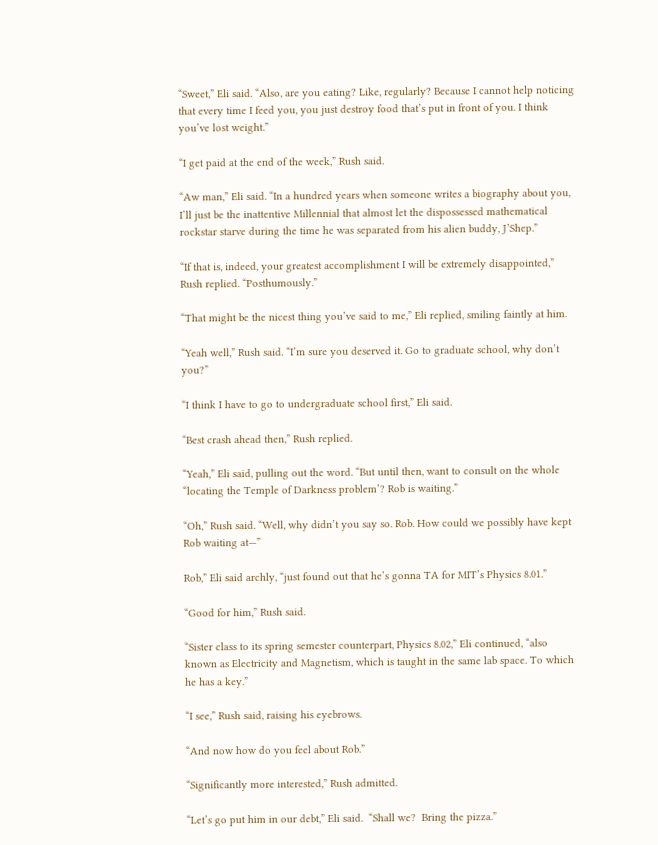“Sweet,” Eli said. “Also, are you eating? Like, regularly? Because I cannot help noticing that every time I feed you, you just destroy food that’s put in front of you. I think you’ve lost weight.”

“I get paid at the end of the week,” Rush said.

“Aw man,” Eli said. “In a hundred years when someone writes a biography about you, I’ll just be the inattentive Millennial that almost let the dispossessed mathematical rockstar starve during the time he was separated from his alien buddy, J’Shep.”

“If that is, indeed, your greatest accomplishment I will be extremely disappointed,” Rush replied. “Posthumously.”

“That might be the nicest thing you’ve said to me,” Eli replied, smiling faintly at him.

“Yeah well,” Rush said. “I’m sure you deserved it. Go to graduate school, why don’t you?”

“I think I have to go to undergraduate school first,” Eli said.

“Best crash ahead then,” Rush replied.

“Yeah,” Eli said, pulling out the word. “But until then, want to consult on the whole “locating the Temple of Darkness problem’? Rob is waiting.”

“Oh,” Rush said. “Well, why didn’t you say so. Rob. How could we possibly have kept Rob waiting at—”

Rob,” Eli said archly, “just found out that he’s gonna TA for MIT’s Physics 8.01.”

“Good for him,” Rush said.

“Sister class to its spring semester counterpart, Physics 8.02,” Eli continued, “also known as Electricity and Magnetism, which is taught in the same lab space. To which he has a key.”

“I see,” Rush said, raising his eyebrows.

“And now how do you feel about Rob.”

“Significantly more interested,” Rush admitted.

“Let’s go put him in our debt,” Eli said.  “Shall we?  Bring the pizza.”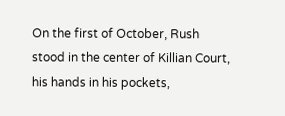On the first of October, Rush stood in the center of Killian Court, his hands in his pockets,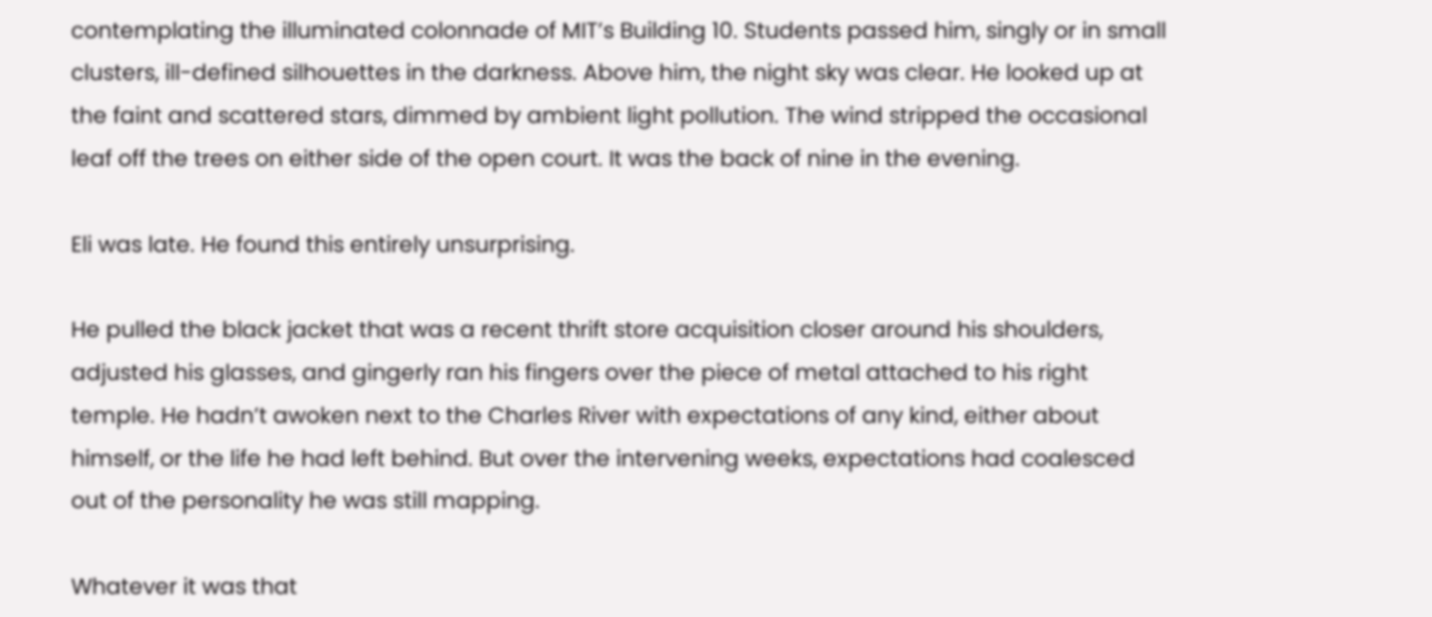contemplating the illuminated colonnade of MIT’s Building 10. Students passed him, singly or in small clusters, ill-defined silhouettes in the darkness. Above him, the night sky was clear. He looked up at the faint and scattered stars, dimmed by ambient light pollution. The wind stripped the occasional leaf off the trees on either side of the open court. It was the back of nine in the evening.

Eli was late. He found this entirely unsurprising.

He pulled the black jacket that was a recent thrift store acquisition closer around his shoulders, adjusted his glasses, and gingerly ran his fingers over the piece of metal attached to his right temple. He hadn’t awoken next to the Charles River with expectations of any kind, either about himself, or the life he had left behind. But over the intervening weeks, expectations had coalesced out of the personality he was still mapping.

Whatever it was that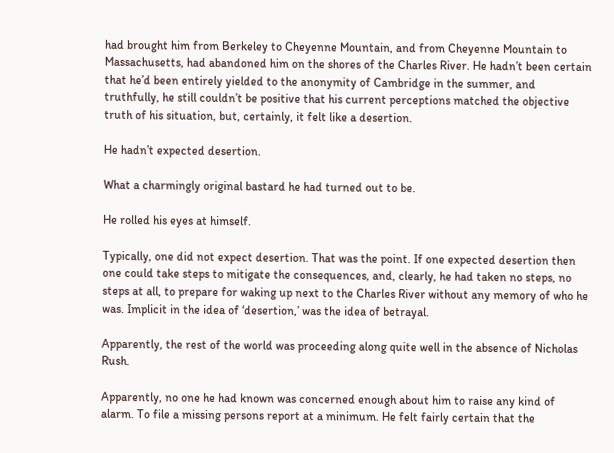had brought him from Berkeley to Cheyenne Mountain, and from Cheyenne Mountain to Massachusetts, had abandoned him on the shores of the Charles River. He hadn’t been certain that he’d been entirely yielded to the anonymity of Cambridge in the summer, and truthfully, he still couldn’t be positive that his current perceptions matched the objective truth of his situation, but, certainly, it felt like a desertion.

He hadn’t expected desertion.

What a charmingly original bastard he had turned out to be.

He rolled his eyes at himself.

Typically, one did not expect desertion. That was the point. If one expected desertion then one could take steps to mitigate the consequences, and, clearly, he had taken no steps, no steps at all, to prepare for waking up next to the Charles River without any memory of who he was. Implicit in the idea of ‘desertion,’ was the idea of betrayal.

Apparently, the rest of the world was proceeding along quite well in the absence of Nicholas Rush.

Apparently, no one he had known was concerned enough about him to raise any kind of alarm. To file a missing persons report at a minimum. He felt fairly certain that the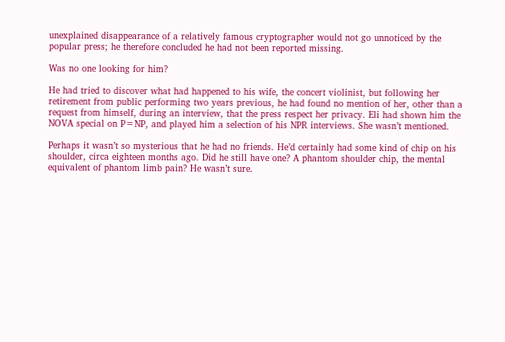unexplained disappearance of a relatively famous cryptographer would not go unnoticed by the popular press; he therefore concluded he had not been reported missing.

Was no one looking for him?

He had tried to discover what had happened to his wife, the concert violinist, but following her retirement from public performing two years previous, he had found no mention of her, other than a request from himself, during an interview, that the press respect her privacy. Eli had shown him the NOVA special on P=NP, and played him a selection of his NPR interviews. She wasn’t mentioned.

Perhaps it wasn’t so mysterious that he had no friends. He’d certainly had some kind of chip on his shoulder, circa eighteen months ago. Did he still have one? A phantom shoulder chip, the mental equivalent of phantom limb pain? He wasn’t sure.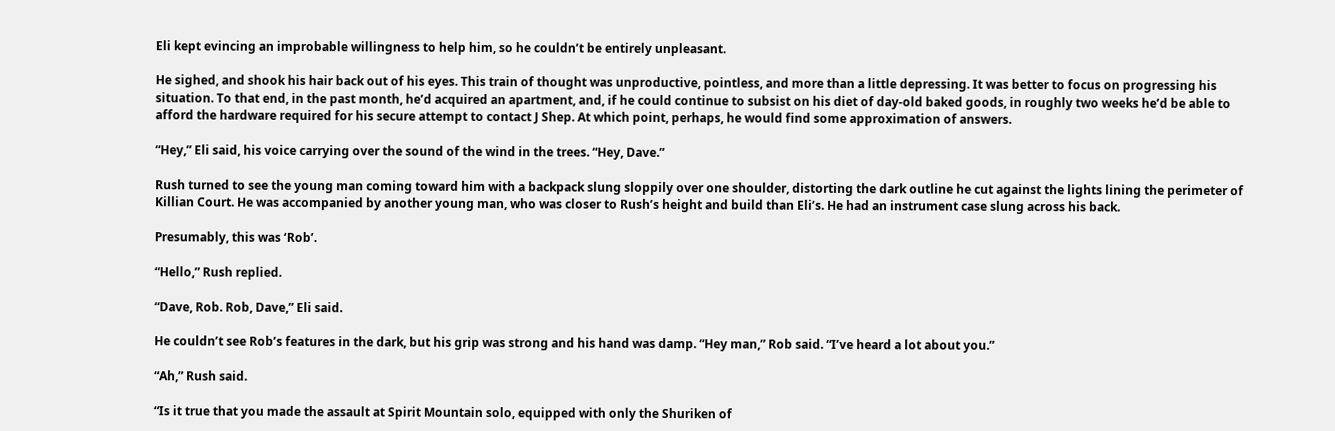Eli kept evincing an improbable willingness to help him, so he couldn’t be entirely unpleasant.

He sighed, and shook his hair back out of his eyes. This train of thought was unproductive, pointless, and more than a little depressing. It was better to focus on progressing his situation. To that end, in the past month, he’d acquired an apartment, and, if he could continue to subsist on his diet of day-old baked goods, in roughly two weeks he’d be able to afford the hardware required for his secure attempt to contact J Shep. At which point, perhaps, he would find some approximation of answers.

“Hey,” Eli said, his voice carrying over the sound of the wind in the trees. “Hey, Dave.”

Rush turned to see the young man coming toward him with a backpack slung sloppily over one shoulder, distorting the dark outline he cut against the lights lining the perimeter of Killian Court. He was accompanied by another young man, who was closer to Rush’s height and build than Eli’s. He had an instrument case slung across his back.

Presumably, this was ‘Rob’.

“Hello,” Rush replied.

“Dave, Rob. Rob, Dave,” Eli said.

He couldn’t see Rob’s features in the dark, but his grip was strong and his hand was damp. “Hey man,” Rob said. “I’ve heard a lot about you.”

“Ah,” Rush said.

“Is it true that you made the assault at Spirit Mountain solo, equipped with only the Shuriken of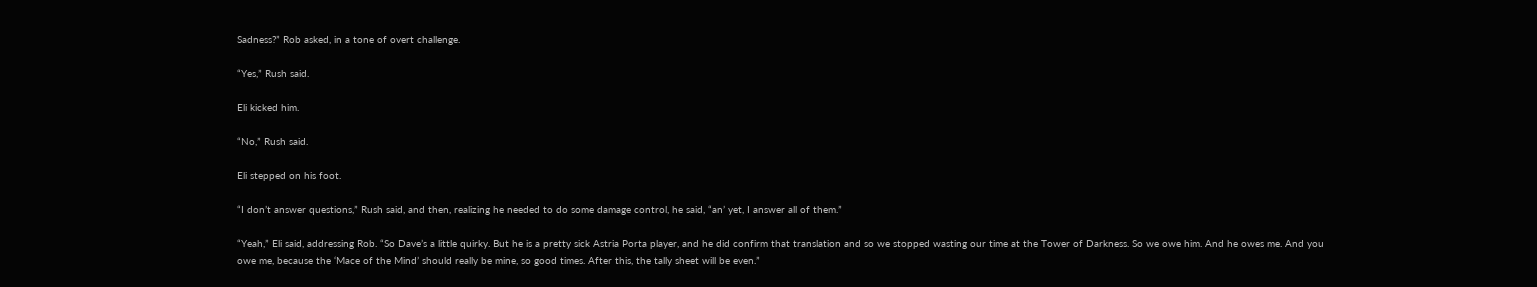Sadness?” Rob asked, in a tone of overt challenge.

“Yes,” Rush said.

Eli kicked him.

“No,” Rush said.

Eli stepped on his foot.

“I don’t answer questions,” Rush said, and then, realizing he needed to do some damage control, he said, “an’ yet, I answer all of them.”

“Yeah,” Eli said, addressing Rob. “So Dave’s a little quirky. But he is a pretty sick Astria Porta player, and he did confirm that translation and so we stopped wasting our time at the Tower of Darkness. So we owe him. And he owes me. And you owe me, because the ‘Mace of the Mind’ should really be mine, so good times. After this, the tally sheet will be even.”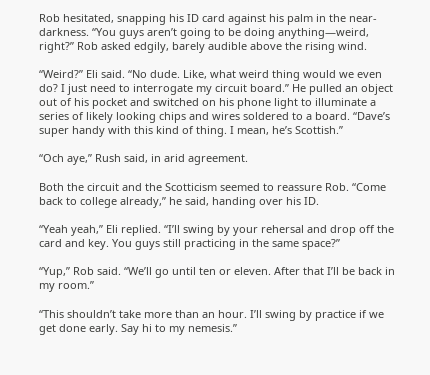Rob hesitated, snapping his ID card against his palm in the near-darkness. “You guys aren’t going to be doing anything—weird, right?” Rob asked edgily, barely audible above the rising wind.

“Weird?” Eli said. “No dude. Like, what weird thing would we even do? I just need to interrogate my circuit board.” He pulled an object out of his pocket and switched on his phone light to illuminate a series of likely looking chips and wires soldered to a board. “Dave’s super handy with this kind of thing. I mean, he’s Scottish.”

“Och aye,” Rush said, in arid agreement.

Both the circuit and the Scotticism seemed to reassure Rob. “Come back to college already,” he said, handing over his ID.

“Yeah yeah,” Eli replied. “I’ll swing by your rehersal and drop off the card and key. You guys still practicing in the same space?”

“Yup,” Rob said. “We’ll go until ten or eleven. After that I’ll be back in my room.”

“This shouldn’t take more than an hour. I’ll swing by practice if we get done early. Say hi to my nemesis.”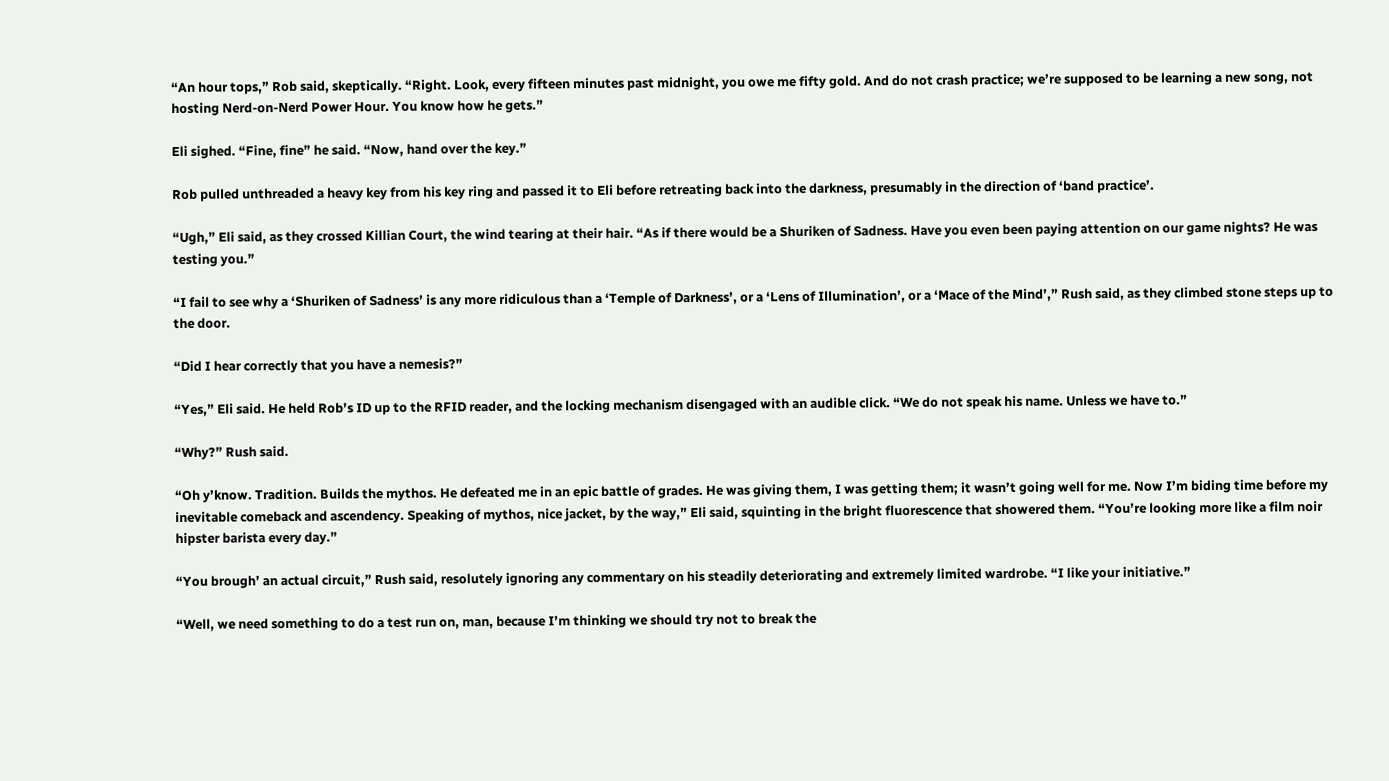“An hour tops,” Rob said, skeptically. “Right. Look, every fifteen minutes past midnight, you owe me fifty gold. And do not crash practice; we’re supposed to be learning a new song, not hosting Nerd-on-Nerd Power Hour. You know how he gets.”

Eli sighed. “Fine, fine” he said. “Now, hand over the key.”

Rob pulled unthreaded a heavy key from his key ring and passed it to Eli before retreating back into the darkness, presumably in the direction of ‘band practice’.

“Ugh,” Eli said, as they crossed Killian Court, the wind tearing at their hair. “As if there would be a Shuriken of Sadness. Have you even been paying attention on our game nights? He was testing you.”

“I fail to see why a ‘Shuriken of Sadness’ is any more ridiculous than a ‘Temple of Darkness’, or a ‘Lens of Illumination’, or a ‘Mace of the Mind’,” Rush said, as they climbed stone steps up to the door.

“Did I hear correctly that you have a nemesis?”

“Yes,” Eli said. He held Rob’s ID up to the RFID reader, and the locking mechanism disengaged with an audible click. “We do not speak his name. Unless we have to.”

“Why?” Rush said.

“Oh y’know. Tradition. Builds the mythos. He defeated me in an epic battle of grades. He was giving them, I was getting them; it wasn’t going well for me. Now I’m biding time before my inevitable comeback and ascendency. Speaking of mythos, nice jacket, by the way,” Eli said, squinting in the bright fluorescence that showered them. “You’re looking more like a film noir hipster barista every day.”

“You brough’ an actual circuit,” Rush said, resolutely ignoring any commentary on his steadily deteriorating and extremely limited wardrobe. “I like your initiative.”

“Well, we need something to do a test run on, man, because I’m thinking we should try not to break the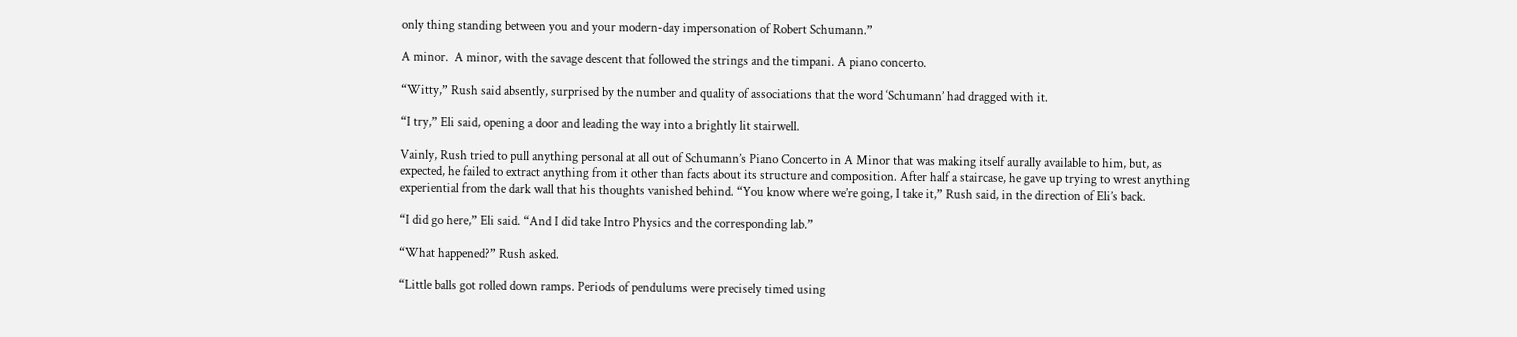only thing standing between you and your modern-day impersonation of Robert Schumann.”

A minor.  A minor, with the savage descent that followed the strings and the timpani. A piano concerto.

“Witty,” Rush said absently, surprised by the number and quality of associations that the word ‘Schumann’ had dragged with it.

“I try,” Eli said, opening a door and leading the way into a brightly lit stairwell.

Vainly, Rush tried to pull anything personal at all out of Schumann’s Piano Concerto in A Minor that was making itself aurally available to him, but, as expected, he failed to extract anything from it other than facts about its structure and composition. After half a staircase, he gave up trying to wrest anything experiential from the dark wall that his thoughts vanished behind. “You know where we’re going, I take it,” Rush said, in the direction of Eli’s back.

“I did go here,” Eli said. “And I did take Intro Physics and the corresponding lab.”

“What happened?” Rush asked.

“Little balls got rolled down ramps. Periods of pendulums were precisely timed using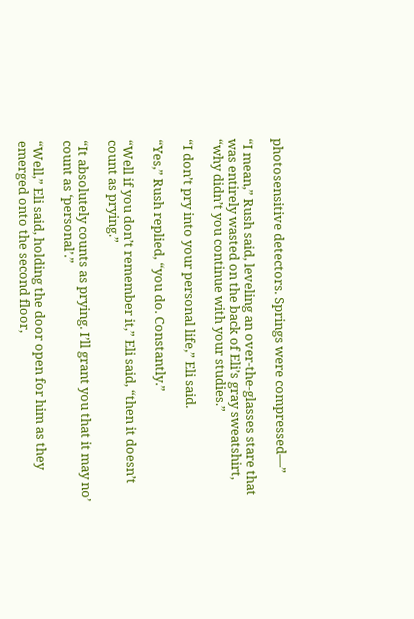photosensitive detectors. Springs were compressed—”

“I mean,” Rush said, leveling an over-the-glasses stare that was entirely wasted on the back of Eli’s gray sweatshirt, “why didn’t you continue with your studies.”

“I don’t pry into your personal life,” Eli said.

“Yes,” Rush replied, “you do. Constantly.”

“Well if you don’t remember it,” Eli said, “then it doesn’t count as prying.”

“It absolutely counts as prying. I’ll grant you that it may no’ count as ‘personal’.”

“Well,” Eli said, holding the door open for him as they emerged onto the second floor,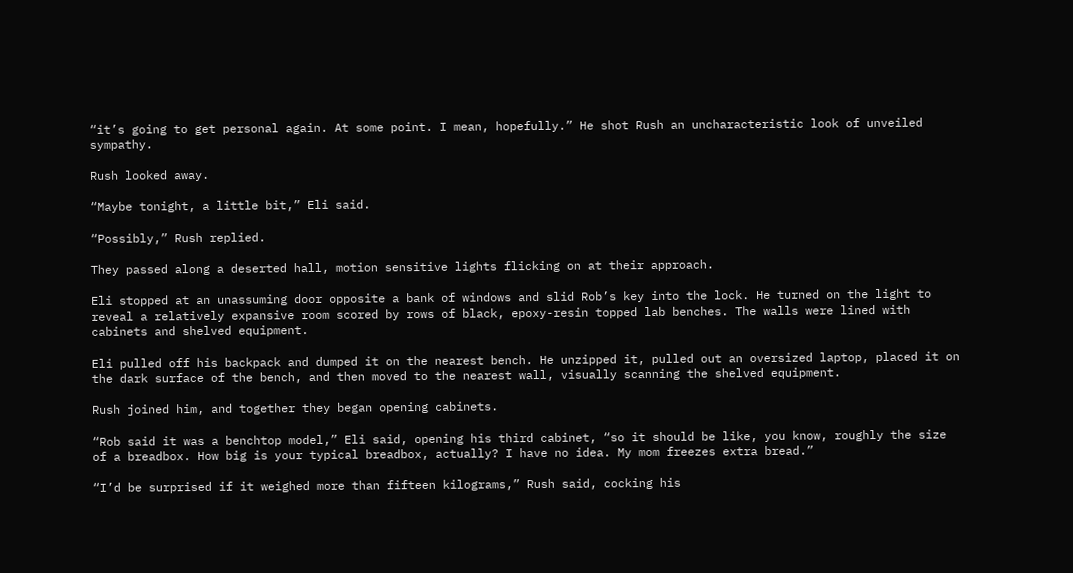“it’s going to get personal again. At some point. I mean, hopefully.” He shot Rush an uncharacteristic look of unveiled sympathy.

Rush looked away.

“Maybe tonight, a little bit,” Eli said.

“Possibly,” Rush replied.

They passed along a deserted hall, motion sensitive lights flicking on at their approach.

Eli stopped at an unassuming door opposite a bank of windows and slid Rob’s key into the lock. He turned on the light to reveal a relatively expansive room scored by rows of black, epoxy-resin topped lab benches. The walls were lined with cabinets and shelved equipment.

Eli pulled off his backpack and dumped it on the nearest bench. He unzipped it, pulled out an oversized laptop, placed it on the dark surface of the bench, and then moved to the nearest wall, visually scanning the shelved equipment.

Rush joined him, and together they began opening cabinets.

“Rob said it was a benchtop model,” Eli said, opening his third cabinet, “so it should be like, you know, roughly the size of a breadbox. How big is your typical breadbox, actually? I have no idea. My mom freezes extra bread.”

“I’d be surprised if it weighed more than fifteen kilograms,” Rush said, cocking his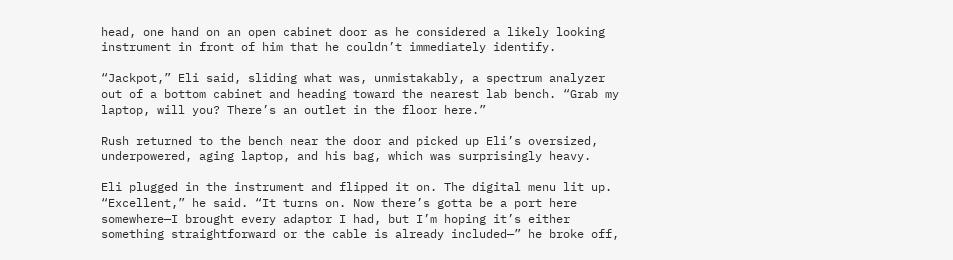head, one hand on an open cabinet door as he considered a likely looking instrument in front of him that he couldn’t immediately identify.

“Jackpot,” Eli said, sliding what was, unmistakably, a spectrum analyzer out of a bottom cabinet and heading toward the nearest lab bench. “Grab my laptop, will you? There’s an outlet in the floor here.”

Rush returned to the bench near the door and picked up Eli’s oversized, underpowered, aging laptop, and his bag, which was surprisingly heavy.

Eli plugged in the instrument and flipped it on. The digital menu lit up. “Excellent,” he said. “It turns on. Now there’s gotta be a port here somewhere—I brought every adaptor I had, but I’m hoping it’s either something straightforward or the cable is already included—” he broke off,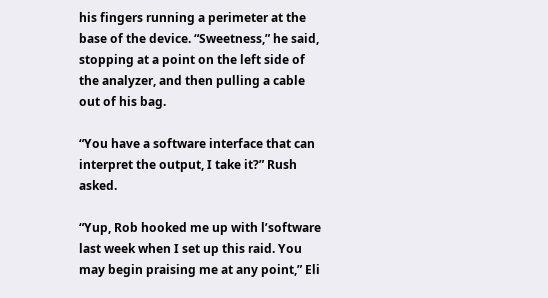his fingers running a perimeter at the base of the device. “Sweetness,” he said, stopping at a point on the left side of the analyzer, and then pulling a cable out of his bag.

“You have a software interface that can interpret the output, I take it?” Rush asked.

“Yup, Rob hooked me up with l’software last week when I set up this raid. You may begin praising me at any point,” Eli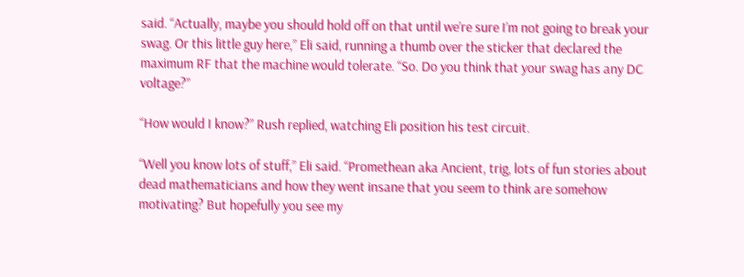said. “Actually, maybe you should hold off on that until we’re sure I’m not going to break your swag. Or this little guy here,” Eli said, running a thumb over the sticker that declared the maximum RF that the machine would tolerate. “So. Do you think that your swag has any DC voltage?”

“How would I know?” Rush replied, watching Eli position his test circuit.

“Well you know lots of stuff,” Eli said. “Promethean aka Ancient, trig, lots of fun stories about dead mathematicians and how they went insane that you seem to think are somehow motivating? But hopefully you see my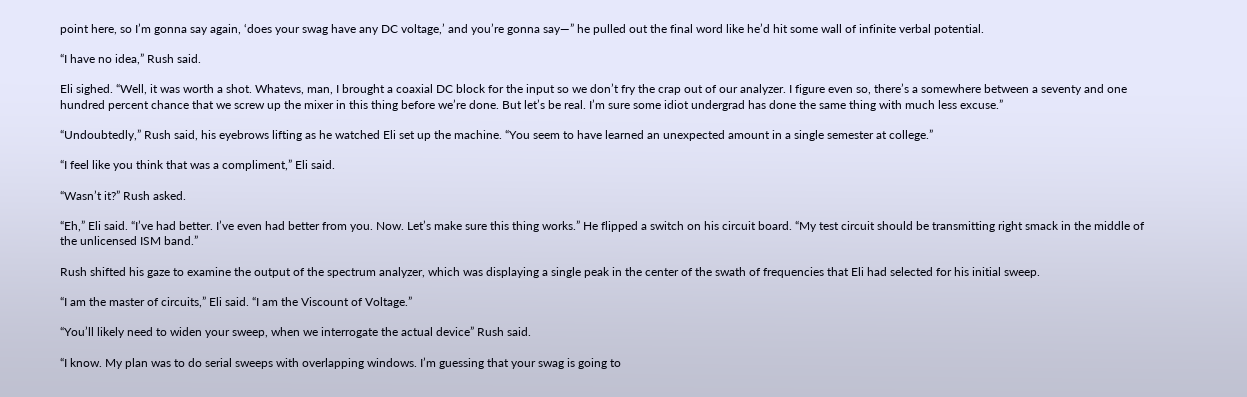point here, so I’m gonna say again, ‘does your swag have any DC voltage,’ and you’re gonna say—” he pulled out the final word like he’d hit some wall of infinite verbal potential.

“I have no idea,” Rush said.

Eli sighed. “Well, it was worth a shot. Whatevs, man, I brought a coaxial DC block for the input so we don’t fry the crap out of our analyzer. I figure even so, there’s a somewhere between a seventy and one hundred percent chance that we screw up the mixer in this thing before we’re done. But let’s be real. I’m sure some idiot undergrad has done the same thing with much less excuse.”

“Undoubtedly,” Rush said, his eyebrows lifting as he watched Eli set up the machine. “You seem to have learned an unexpected amount in a single semester at college.”

“I feel like you think that was a compliment,” Eli said.

“Wasn’t it?” Rush asked.

“Eh,” Eli said. “I’ve had better. I’ve even had better from you. Now. Let’s make sure this thing works.” He flipped a switch on his circuit board. “My test circuit should be transmitting right smack in the middle of the unlicensed ISM band.”

Rush shifted his gaze to examine the output of the spectrum analyzer, which was displaying a single peak in the center of the swath of frequencies that Eli had selected for his initial sweep.

“I am the master of circuits,” Eli said. “I am the Viscount of Voltage.”

“You’ll likely need to widen your sweep, when we interrogate the actual device” Rush said.

“I know. My plan was to do serial sweeps with overlapping windows. I’m guessing that your swag is going to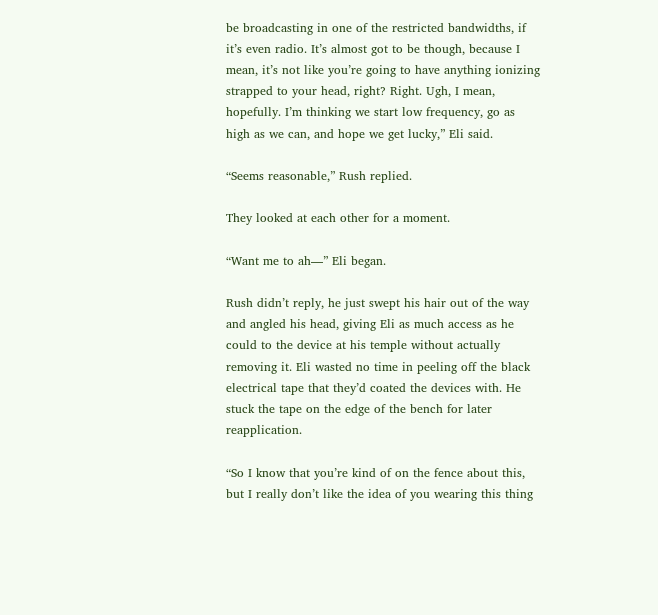be broadcasting in one of the restricted bandwidths, if it’s even radio. It’s almost got to be though, because I mean, it’s not like you’re going to have anything ionizing strapped to your head, right? Right. Ugh, I mean, hopefully. I’m thinking we start low frequency, go as high as we can, and hope we get lucky,” Eli said.

“Seems reasonable,” Rush replied.

They looked at each other for a moment.

“Want me to ah—” Eli began.

Rush didn’t reply, he just swept his hair out of the way and angled his head, giving Eli as much access as he could to the device at his temple without actually removing it. Eli wasted no time in peeling off the black electrical tape that they’d coated the devices with. He stuck the tape on the edge of the bench for later reapplication.

“So I know that you’re kind of on the fence about this, but I really don’t like the idea of you wearing this thing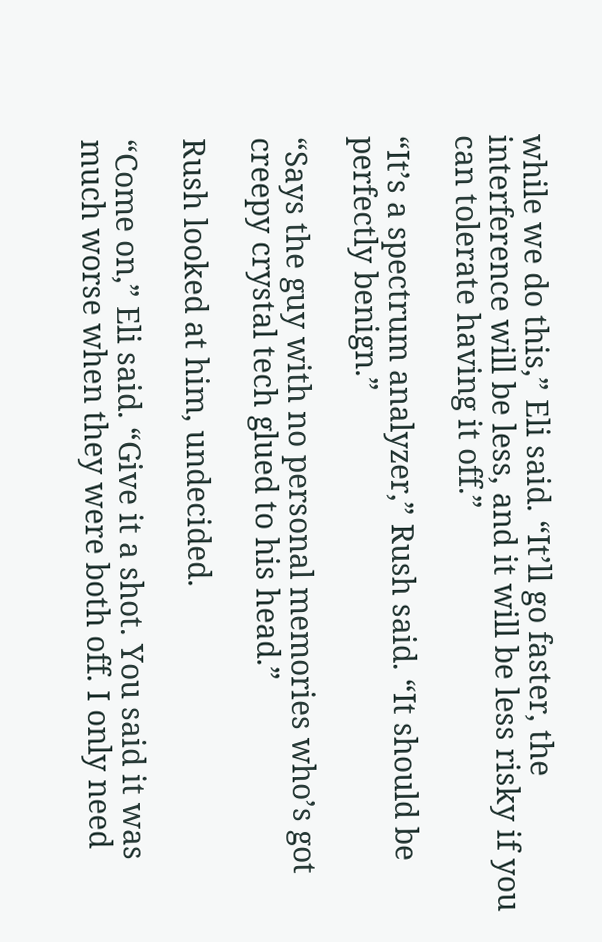while we do this,” Eli said. “It’ll go faster, the interference will be less, and it will be less risky if you can tolerate having it off.”

“It’s a spectrum analyzer,” Rush said. “It should be perfectly benign.”

“Says the guy with no personal memories who’s got creepy crystal tech glued to his head.”

Rush looked at him, undecided.

“Come on,” Eli said. “Give it a shot. You said it was much worse when they were both off. I only need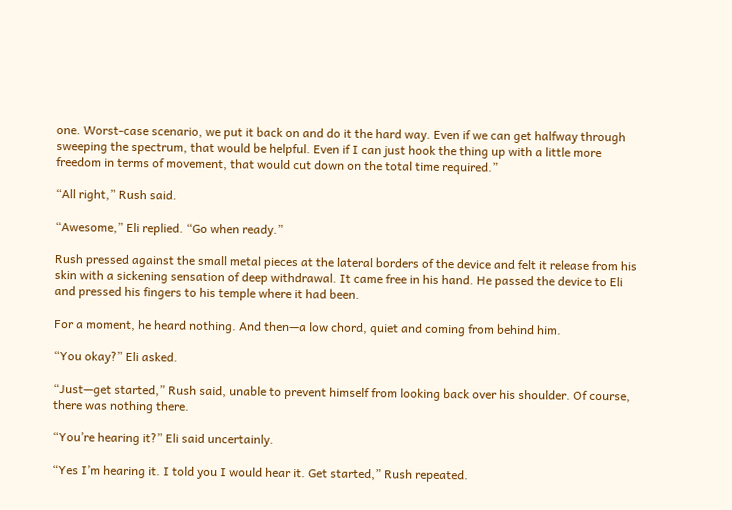one. Worst-case scenario, we put it back on and do it the hard way. Even if we can get halfway through sweeping the spectrum, that would be helpful. Even if I can just hook the thing up with a little more freedom in terms of movement, that would cut down on the total time required.”

“All right,” Rush said.

“Awesome,” Eli replied. “Go when ready.”

Rush pressed against the small metal pieces at the lateral borders of the device and felt it release from his skin with a sickening sensation of deep withdrawal. It came free in his hand. He passed the device to Eli and pressed his fingers to his temple where it had been.

For a moment, he heard nothing. And then—a low chord, quiet and coming from behind him.

“You okay?” Eli asked.

“Just—get started,” Rush said, unable to prevent himself from looking back over his shoulder. Of course, there was nothing there.

“You’re hearing it?” Eli said uncertainly.

“Yes I’m hearing it. I told you I would hear it. Get started,” Rush repeated.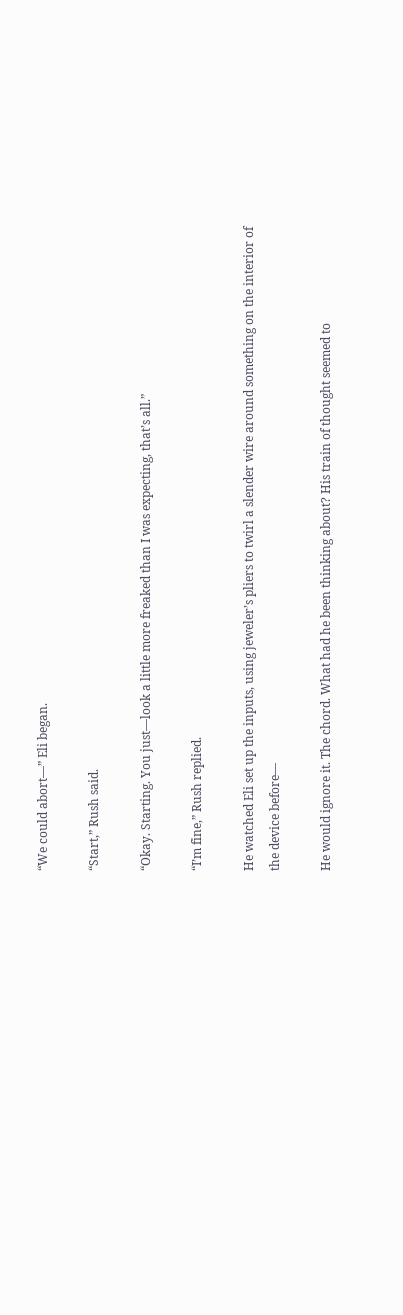“We could abort—” Eli began.

“Start,” Rush said.

“Okay. Starting. You just—look a little more freaked than I was expecting, that’s all.”

“I’m fine,” Rush replied.

He watched Eli set up the inputs, using jeweler’s pliers to twirl a slender wire around something on the interior of the device before—

He would ignore it. The chord. What had he been thinking about? His train of thought seemed to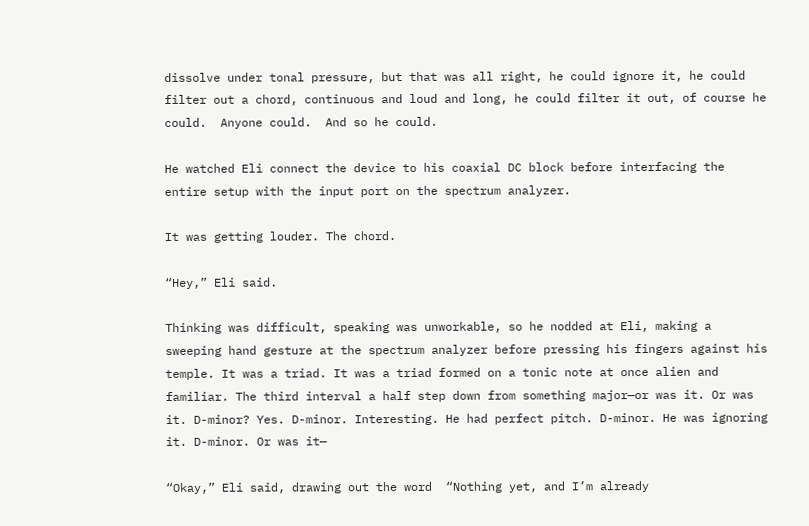dissolve under tonal pressure, but that was all right, he could ignore it, he could filter out a chord, continuous and loud and long, he could filter it out, of course he could.  Anyone could.  And so he could.

He watched Eli connect the device to his coaxial DC block before interfacing the entire setup with the input port on the spectrum analyzer.

It was getting louder. The chord.

“Hey,” Eli said.

Thinking was difficult, speaking was unworkable, so he nodded at Eli, making a sweeping hand gesture at the spectrum analyzer before pressing his fingers against his temple. It was a triad. It was a triad formed on a tonic note at once alien and familiar. The third interval a half step down from something major—or was it. Or was it. D-minor? Yes. D-minor. Interesting. He had perfect pitch. D-minor. He was ignoring it. D-minor. Or was it—

“Okay,” Eli said, drawing out the word  “Nothing yet, and I’m already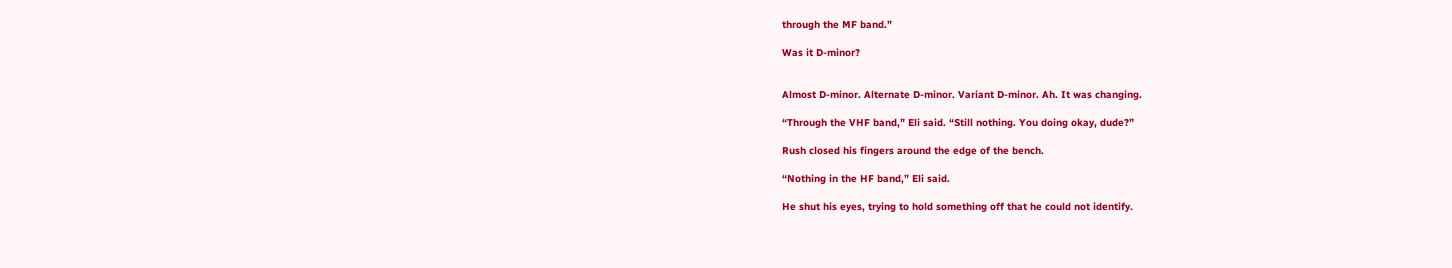through the MF band.”

Was it D-minor?


Almost D-minor. Alternate D-minor. Variant D-minor. Ah. It was changing.

“Through the VHF band,” Eli said. “Still nothing. You doing okay, dude?”

Rush closed his fingers around the edge of the bench.

“Nothing in the HF band,” Eli said.

He shut his eyes, trying to hold something off that he could not identify.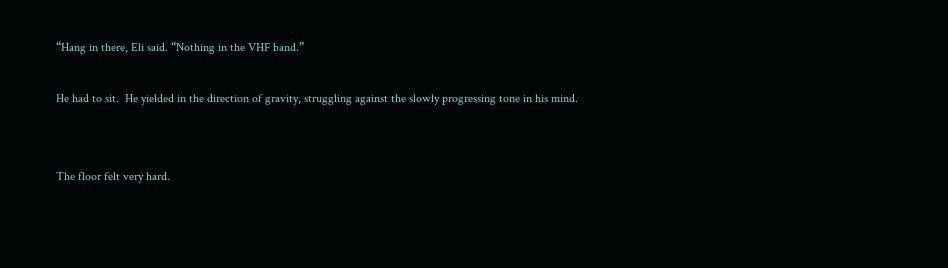“Hang in there, Eli said. “Nothing in the VHF band.”

He had to sit.  He yielded in the direction of gravity, struggling against the slowly progressing tone in his mind.


The floor felt very hard.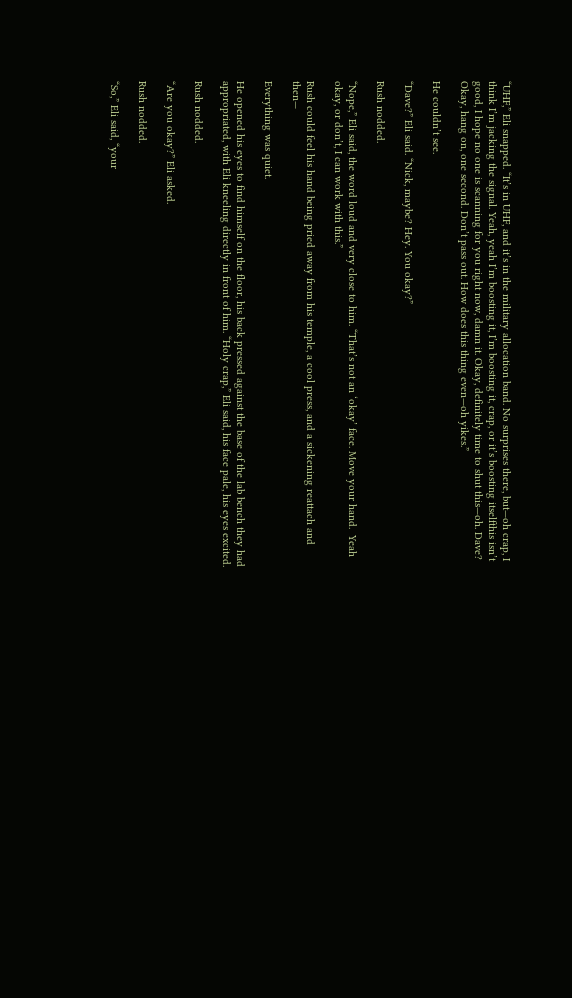“UHF,” Eli snapped. “It’s in UHF, and it’s in the military allocation band. No surprises there, but—oh crap, I think I’m jacking the signal. Yeah, yeah I’m boosting it, I’m boosting it, crap, or it’s boosting itselfthis isn’t good, I hope no one is scanning for you right now, damn it. Okay, definitely time to shut this—oh. Dave? Okay, hang on, one second. Don’t pass out. How does this thing even—oh yikes.”

He couldn’t see.

“Dave?” Eli said. “Nick, maybe? Hey. You okay?”

Rush nodded.

“Nope,” Eli said, the word loud and very close to him. “That’s not an ‘okay’ face. Move your hand.  Yeah okay, or don’t, I can work with this.”

Rush could feel his hand being pried away from his temple, a cool press, and a sickening reattach and then—

Everything was quiet.

He opened his eyes to find himself on the floor, his back pressed against the base of the lab bench they had appropriated, with Eli kneeling directly in front of him. “Holy crap,” Eli said, his face pale, his eyes excited.

Rush nodded.

“Are you okay?” Eli asked.

Rush nodded.

“So,” Eli said, “your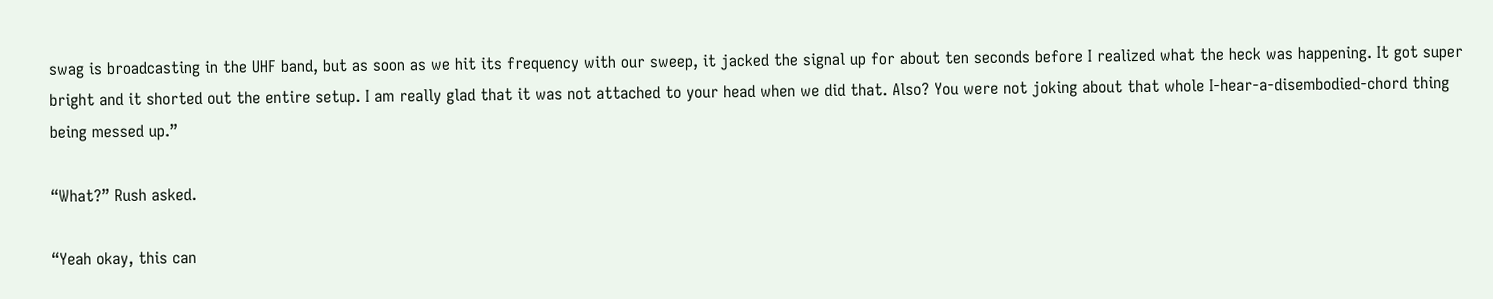swag is broadcasting in the UHF band, but as soon as we hit its frequency with our sweep, it jacked the signal up for about ten seconds before I realized what the heck was happening. It got super bright and it shorted out the entire setup. I am really glad that it was not attached to your head when we did that. Also? You were not joking about that whole I-hear-a-disembodied-chord thing being messed up.”

“What?” Rush asked.

“Yeah okay, this can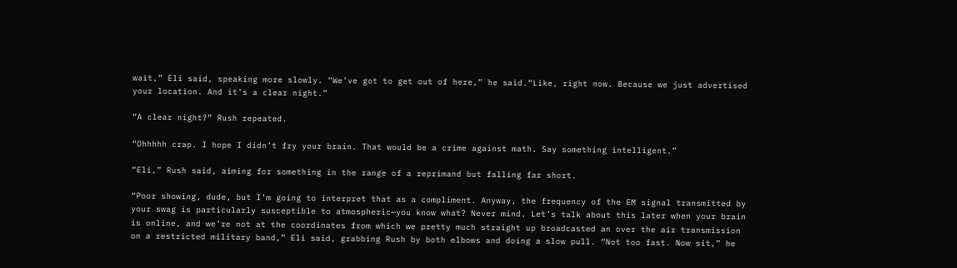wait,” Eli said, speaking more slowly. “We’ve got to get out of here,” he said.“Like, right now. Because we just advertised your location. And it’s a clear night.”

“A clear night?” Rush repeated.

“Ohhhhh crap. I hope I didn’t fry your brain. That would be a crime against math. Say something intelligent.”

“Eli,” Rush said, aiming for something in the range of a reprimand but falling far short.

“Poor showing, dude, but I’m going to interpret that as a compliment. Anyway, the frequency of the EM signal transmitted by your swag is particularly susceptible to atmospheric—you know what? Never mind. Let’s talk about this later when your brain is online, and we’re not at the coordinates from which we pretty much straight up broadcasted an over the air transmission on a restricted military band,” Eli said, grabbing Rush by both elbows and doing a slow pull. “Not too fast. Now sit,” he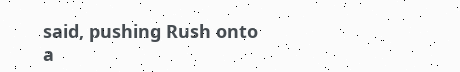said, pushing Rush onto a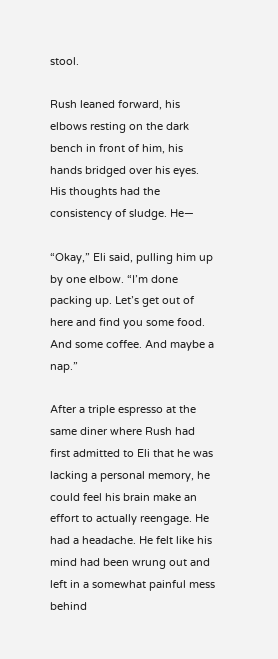stool.

Rush leaned forward, his elbows resting on the dark bench in front of him, his hands bridged over his eyes. His thoughts had the consistency of sludge. He—

“Okay,” Eli said, pulling him up by one elbow. “I’m done packing up. Let’s get out of here and find you some food. And some coffee. And maybe a nap.”

After a triple espresso at the same diner where Rush had first admitted to Eli that he was lacking a personal memory, he could feel his brain make an effort to actually reengage. He had a headache. He felt like his mind had been wrung out and left in a somewhat painful mess behind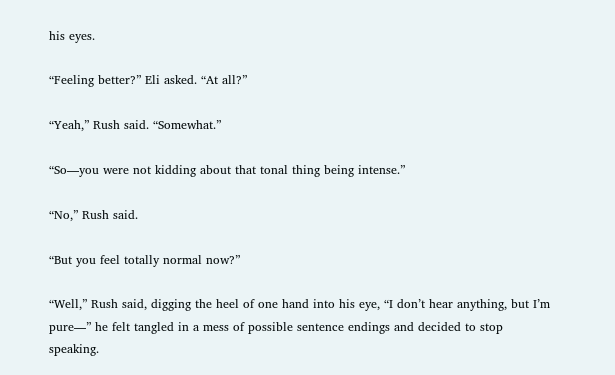his eyes.

“Feeling better?” Eli asked. “At all?”

“Yeah,” Rush said. “Somewhat.”

“So—you were not kidding about that tonal thing being intense.”

“No,” Rush said.

“But you feel totally normal now?”

“Well,” Rush said, digging the heel of one hand into his eye, “I don’t hear anything, but I’m pure—” he felt tangled in a mess of possible sentence endings and decided to stop speaking.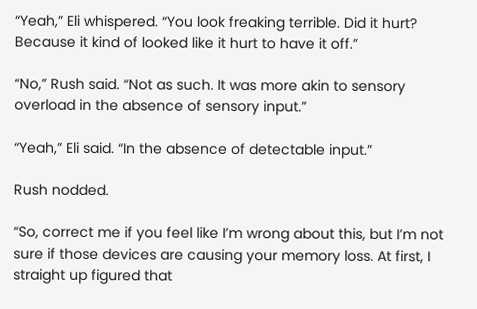“Yeah,” Eli whispered. “You look freaking terrible. Did it hurt? Because it kind of looked like it hurt to have it off.”

“No,” Rush said. “Not as such. It was more akin to sensory overload in the absence of sensory input.”

“Yeah,” Eli said. “In the absence of detectable input.”

Rush nodded.

“So, correct me if you feel like I’m wrong about this, but I’m not sure if those devices are causing your memory loss. At first, I straight up figured that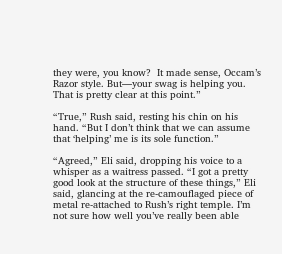they were, you know?  It made sense, Occam’s Razor style. But—your swag is helping you. That is pretty clear at this point.”

“True,” Rush said, resting his chin on his hand. “But I don’t think that we can assume that ‘helping’ me is its sole function.”

“Agreed,” Eli said, dropping his voice to a whisper as a waitress passed. “I got a pretty good look at the structure of these things,” Eli said, glancing at the re-camouflaged piece of metal re-attached to Rush’s right temple. I’m not sure how well you’ve really been able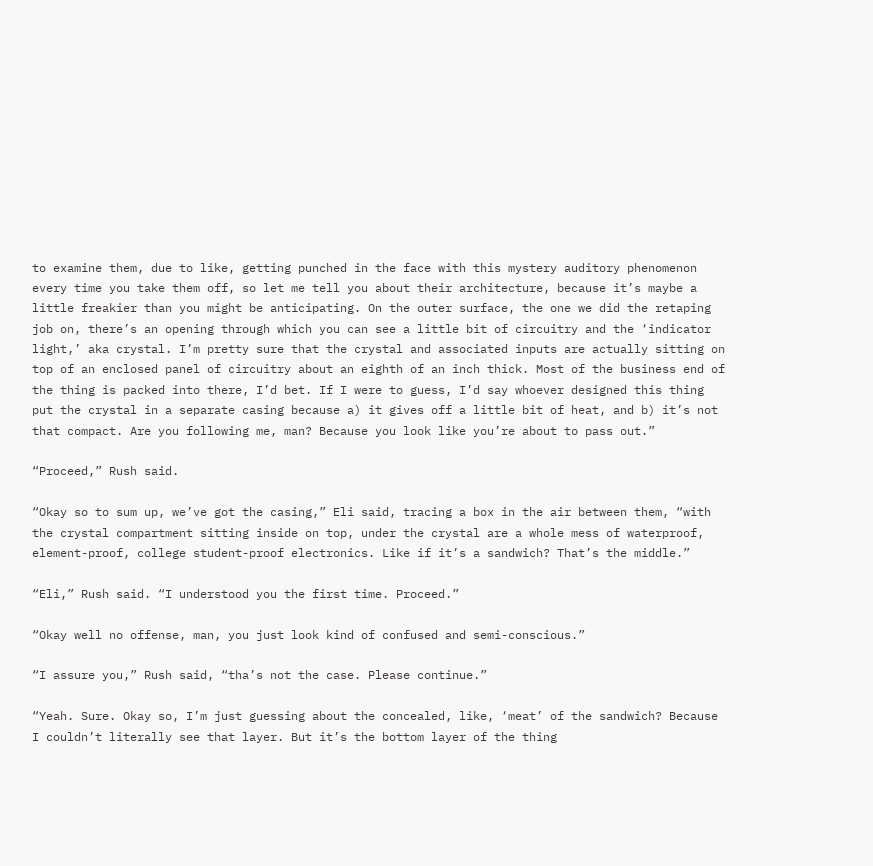to examine them, due to like, getting punched in the face with this mystery auditory phenomenon every time you take them off, so let me tell you about their architecture, because it’s maybe a little freakier than you might be anticipating. On the outer surface, the one we did the retaping job on, there’s an opening through which you can see a little bit of circuitry and the ‘indicator light,’ aka crystal. I’m pretty sure that the crystal and associated inputs are actually sitting on top of an enclosed panel of circuitry about an eighth of an inch thick. Most of the business end of the thing is packed into there, I’d bet. If I were to guess, I’d say whoever designed this thing put the crystal in a separate casing because a) it gives off a little bit of heat, and b) it’s not that compact. Are you following me, man? Because you look like you’re about to pass out.”

“Proceed,” Rush said.

“Okay so to sum up, we’ve got the casing,” Eli said, tracing a box in the air between them, “with the crystal compartment sitting inside on top, under the crystal are a whole mess of waterproof, element-proof, college student-proof electronics. Like if it’s a sandwich? That’s the middle.”

“Eli,” Rush said. “I understood you the first time. Proceed.”

“Okay well no offense, man, you just look kind of confused and semi-conscious.”

“I assure you,” Rush said, “tha’s not the case. Please continue.”

“Yeah. Sure. Okay so, I’m just guessing about the concealed, like, ‘meat’ of the sandwich? Because I couldn’t literally see that layer. But it’s the bottom layer of the thing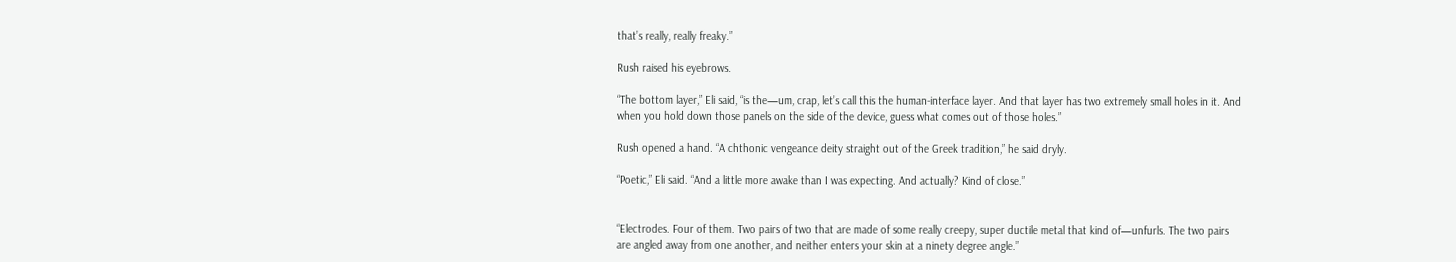that’s really, really freaky.”

Rush raised his eyebrows.

“The bottom layer,” Eli said, “is the—um, crap, let’s call this the human-interface layer. And that layer has two extremely small holes in it. And when you hold down those panels on the side of the device, guess what comes out of those holes.”

Rush opened a hand. “A chthonic vengeance deity straight out of the Greek tradition,” he said dryly.

“Poetic,” Eli said. “And a little more awake than I was expecting. And actually? Kind of close.”


“Electrodes. Four of them. Two pairs of two that are made of some really creepy, super ductile metal that kind of—unfurls. The two pairs are angled away from one another, and neither enters your skin at a ninety degree angle.”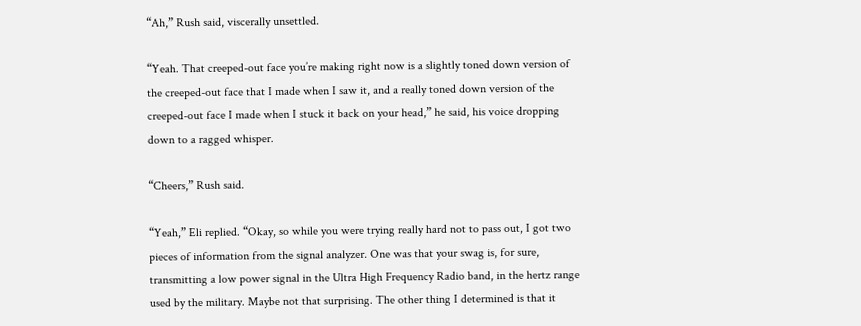“Ah,” Rush said, viscerally unsettled.

“Yeah. That creeped-out face you’re making right now is a slightly toned down version of the creeped-out face that I made when I saw it, and a really toned down version of the creeped-out face I made when I stuck it back on your head,” he said, his voice dropping down to a ragged whisper.

“Cheers,” Rush said.

“Yeah,” Eli replied. “Okay, so while you were trying really hard not to pass out, I got two pieces of information from the signal analyzer. One was that your swag is, for sure, transmitting a low power signal in the Ultra High Frequency Radio band, in the hertz range used by the military. Maybe not that surprising. The other thing I determined is that it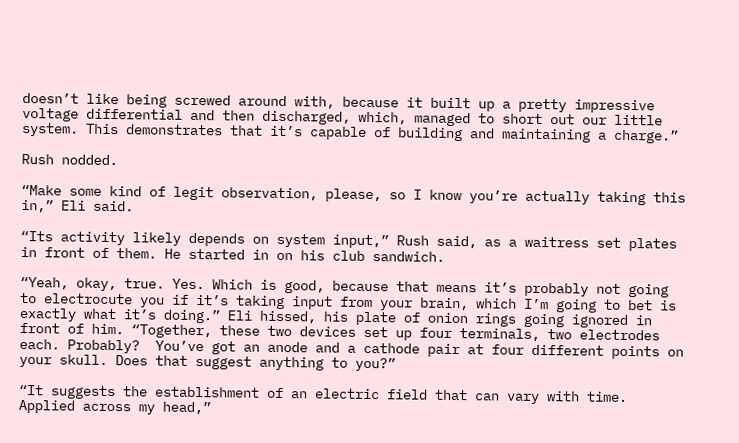doesn’t like being screwed around with, because it built up a pretty impressive voltage differential and then discharged, which, managed to short out our little system. This demonstrates that it’s capable of building and maintaining a charge.”

Rush nodded.

“Make some kind of legit observation, please, so I know you’re actually taking this in,” Eli said.

“Its activity likely depends on system input,” Rush said, as a waitress set plates in front of them. He started in on his club sandwich.

“Yeah, okay, true. Yes. Which is good, because that means it’s probably not going to electrocute you if it’s taking input from your brain, which I’m going to bet is exactly what it’s doing.” Eli hissed, his plate of onion rings going ignored in front of him. “Together, these two devices set up four terminals, two electrodes each. Probably?  You’ve got an anode and a cathode pair at four different points on your skull. Does that suggest anything to you?”

“It suggests the establishment of an electric field that can vary with time. Applied across my head,”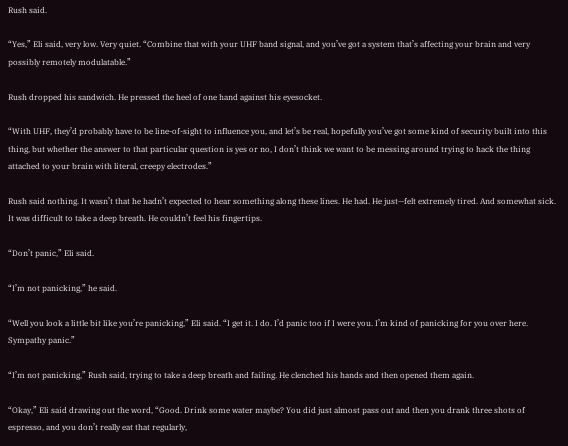Rush said.

“Yes,” Eli said, very low. Very quiet. “Combine that with your UHF band signal, and you’ve got a system that’s affecting your brain and very possibly remotely modulatable.”

Rush dropped his sandwich. He pressed the heel of one hand against his eyesocket.

“With UHF, they’d probably have to be line-of-sight to influence you, and let’s be real, hopefully you’ve got some kind of security built into this thing, but whether the answer to that particular question is yes or no, I don’t think we want to be messing around trying to hack the thing attached to your brain with literal, creepy electrodes.”

Rush said nothing. It wasn’t that he hadn’t expected to hear something along these lines. He had. He just—felt extremely tired. And somewhat sick. It was difficult to take a deep breath. He couldn’t feel his fingertips.

“Don’t panic,” Eli said.

“I’m not panicking,” he said.

“Well you look a little bit like you’re panicking,” Eli said. “I get it. I do. I’d panic too if I were you. I’m kind of panicking for you over here. Sympathy panic.”

“I’m not panicking,” Rush said, trying to take a deep breath and failing. He clenched his hands and then opened them again.

“Okay,” Eli said drawing out the word, “Good. Drink some water maybe? You did just almost pass out and then you drank three shots of espresso, and you don’t really eat that regularly,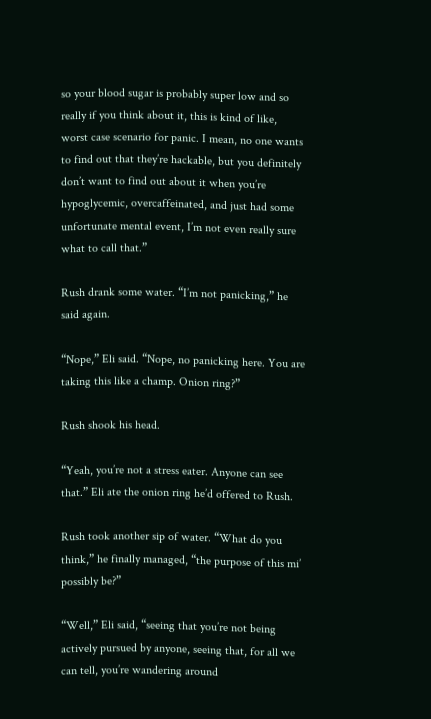so your blood sugar is probably super low and so really if you think about it, this is kind of like, worst case scenario for panic. I mean, no one wants to find out that they’re hackable, but you definitely don’t want to find out about it when you’re hypoglycemic, overcaffeinated, and just had some unfortunate mental event, I’m not even really sure what to call that.”

Rush drank some water. “I’m not panicking,” he said again.

“Nope,” Eli said. “Nope, no panicking here. You are taking this like a champ. Onion ring?”

Rush shook his head.

“Yeah, you’re not a stress eater. Anyone can see that.” Eli ate the onion ring he’d offered to Rush.

Rush took another sip of water. “What do you think,” he finally managed, “the purpose of this mi’ possibly be?”

“Well,” Eli said, “seeing that you’re not being actively pursued by anyone, seeing that, for all we can tell, you’re wandering around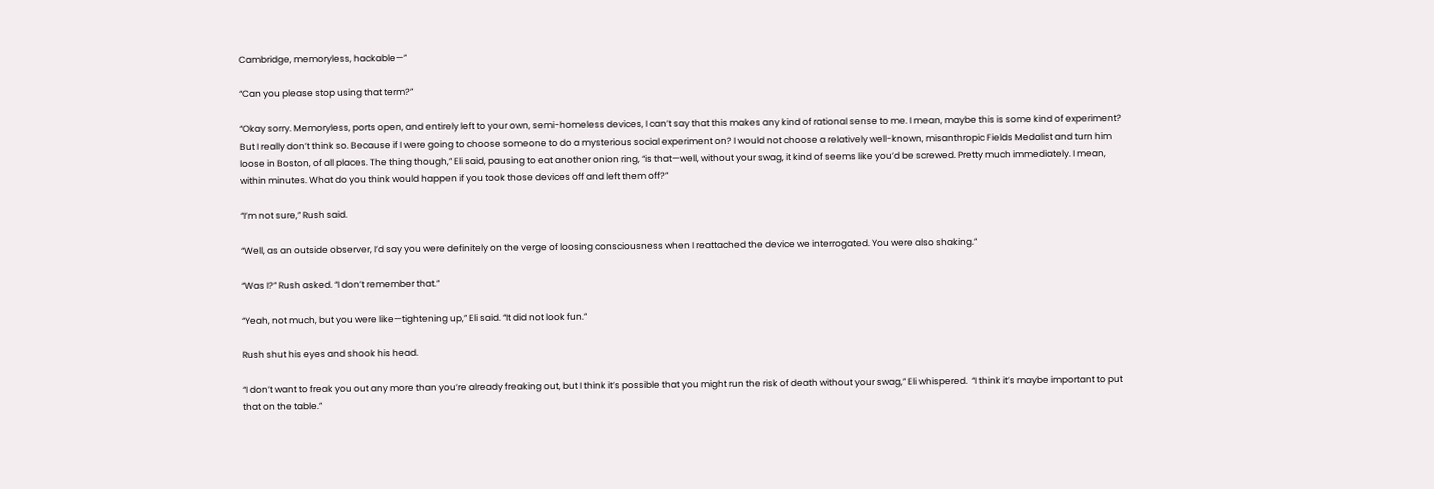Cambridge, memoryless, hackable—”

“Can you please stop using that term?”

“Okay sorry. Memoryless, ports open, and entirely left to your own, semi-homeless devices, I can’t say that this makes any kind of rational sense to me. I mean, maybe this is some kind of experiment?  But I really don’t think so. Because if I were going to choose someone to do a mysterious social experiment on? I would not choose a relatively well-known, misanthropic Fields Medalist and turn him loose in Boston, of all places. The thing though,” Eli said, pausing to eat another onion ring, “is that—well, without your swag, it kind of seems like you’d be screwed. Pretty much immediately. I mean, within minutes. What do you think would happen if you took those devices off and left them off?”

“I’m not sure,” Rush said.

“Well, as an outside observer, I’d say you were definitely on the verge of loosing consciousness when I reattached the device we interrogated. You were also shaking.”

“Was I?” Rush asked. “I don’t remember that.”

“Yeah, not much, but you were like—tightening up,” Eli said. “It did not look fun.”

Rush shut his eyes and shook his head.

“I don’t want to freak you out any more than you’re already freaking out, but I think it’s possible that you might run the risk of death without your swag,” Eli whispered.  “I think it’s maybe important to put that on the table.”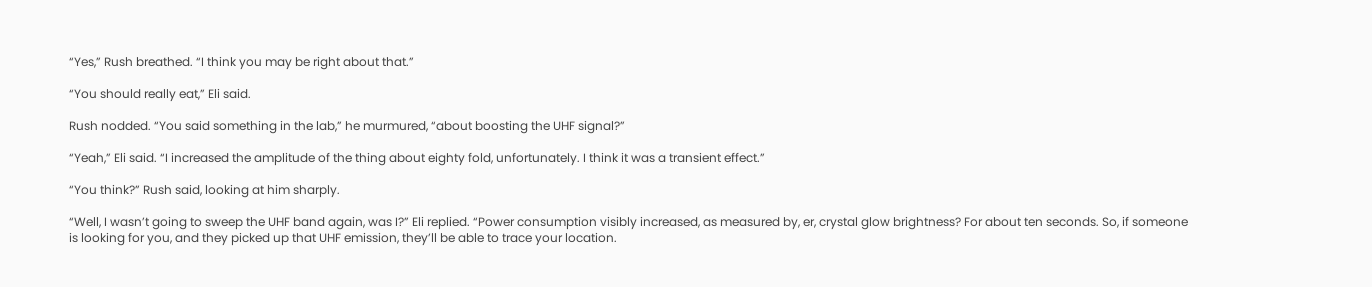“Yes,” Rush breathed. “I think you may be right about that.”

“You should really eat,” Eli said.

Rush nodded. “You said something in the lab,” he murmured, “about boosting the UHF signal?”

“Yeah,” Eli said. “I increased the amplitude of the thing about eighty fold, unfortunately. I think it was a transient effect.”

“You think?” Rush said, looking at him sharply.

“Well, I wasn’t going to sweep the UHF band again, was I?” Eli replied. “Power consumption visibly increased, as measured by, er, crystal glow brightness? For about ten seconds. So, if someone is looking for you, and they picked up that UHF emission, they’ll be able to trace your location.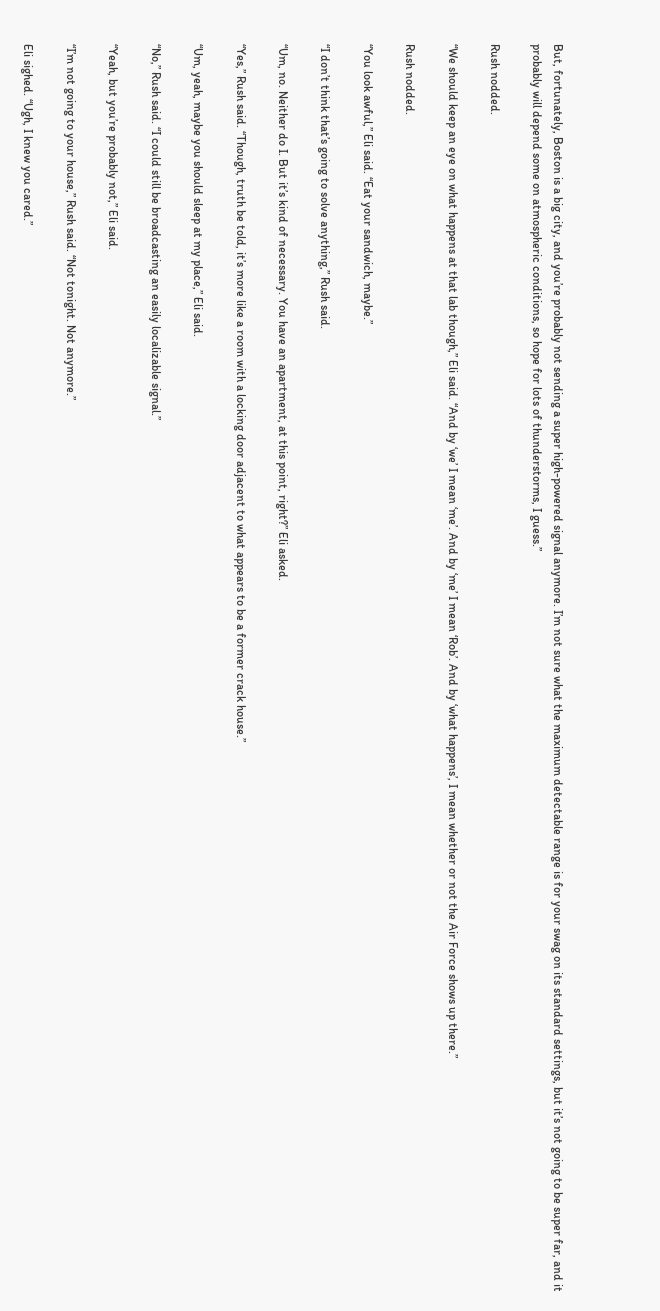But, fortunately, Boston is a big city, and you’re probably not sending a super high-powered signal anymore. I’m not sure what the maximum detectable range is for your swag on its standard settings, but it’s not going to be super far, and it probably will depend some on atmospheric conditions, so hope for lots of thunderstorms, I guess.”

Rush nodded.

“We should keep an eye on what happens at that lab though,” Eli said. “And by ‘we’ I mean ‘me’. And by ‘me’ I mean ‘Rob’. And by ‘what happens’, I mean whether or not the Air Force shows up there.”

Rush nodded.

“You look awful,” Eli said. “Eat your sandwich, maybe.”

“I don’t think that’s going to solve anything,” Rush said.

“Um, no. Neither do I. But it’s kind of necessary. You have an apartment, at this point, right?” Eli asked.

“Yes,” Rush said. “Though, truth be told, it’s more like a room with a locking door adjacent to what appears to be a former crack house.”

“Um, yeah, maybe you should sleep at my place,” Eli said.

“No,” Rush said. “I could still be broadcasting an easily localizable signal.”

“Yeah, but you’re probably not,” Eli said.

“I’m not going to your house,” Rush said. “Not tonight. Not anymore.”

Eli sighed. “Ugh, I knew you cared.”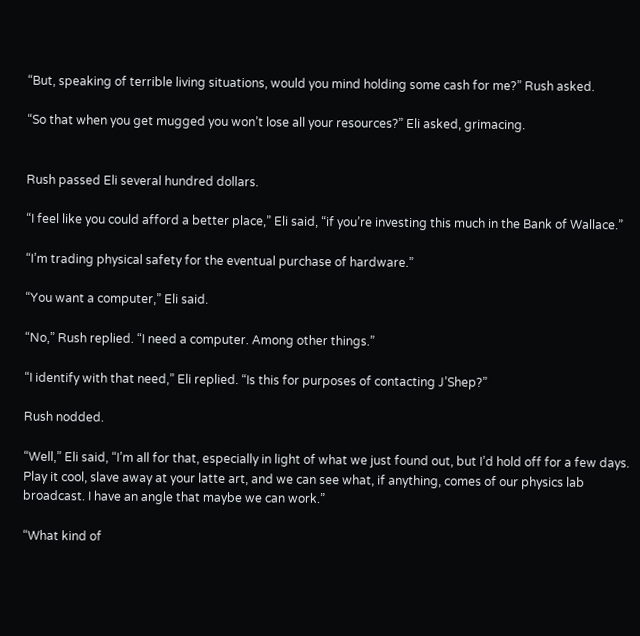“But, speaking of terrible living situations, would you mind holding some cash for me?” Rush asked.

“So that when you get mugged you won’t lose all your resources?” Eli asked, grimacing.


Rush passed Eli several hundred dollars.

“I feel like you could afford a better place,” Eli said, “if you’re investing this much in the Bank of Wallace.”

“I’m trading physical safety for the eventual purchase of hardware.”

“You want a computer,” Eli said.

“No,” Rush replied. “I need a computer. Among other things.”

“I identify with that need,” Eli replied. “Is this for purposes of contacting J’Shep?”

Rush nodded.

“Well,” Eli said, “I’m all for that, especially in light of what we just found out, but I’d hold off for a few days. Play it cool, slave away at your latte art, and we can see what, if anything, comes of our physics lab broadcast. I have an angle that maybe we can work.”

“What kind of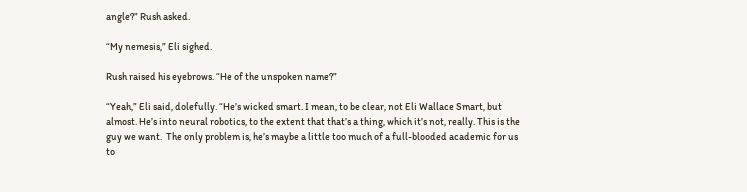angle?” Rush asked.

“My nemesis,” Eli sighed.

Rush raised his eyebrows. “He of the unspoken name?”

“Yeah,” Eli said, dolefully. “He’s wicked smart. I mean, to be clear, not Eli Wallace Smart, but almost. He’s into neural robotics, to the extent that that’s a thing, which it’s not, really. This is the guy we want.  The only problem is, he’s maybe a little too much of a full-blooded academic for us to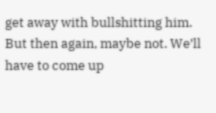get away with bullshitting him. But then again, maybe not. We’ll have to come up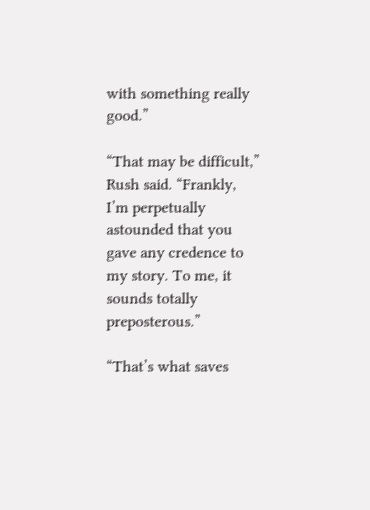with something really good.”

“That may be difficult,” Rush said. “Frankly, I’m perpetually astounded that you gave any credence to my story. To me, it sounds totally preposterous.”

“That’s what saves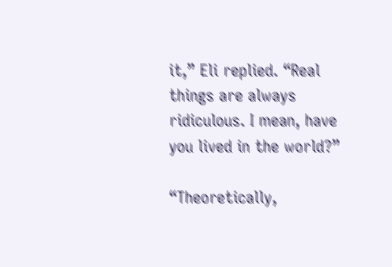it,” Eli replied. “Real things are always ridiculous. I mean, have you lived in the world?”

“Theoretically,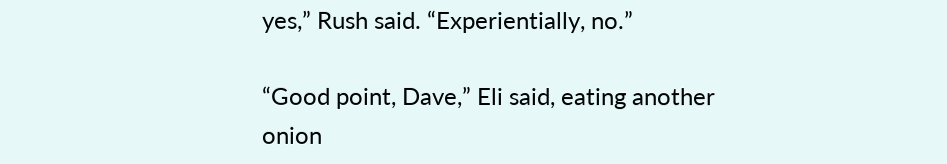yes,” Rush said. “Experientially, no.”

“Good point, Dave,” Eli said, eating another onion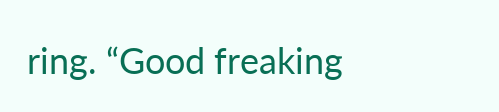ring. “Good freaking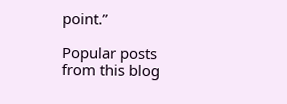point.”

Popular posts from this blog